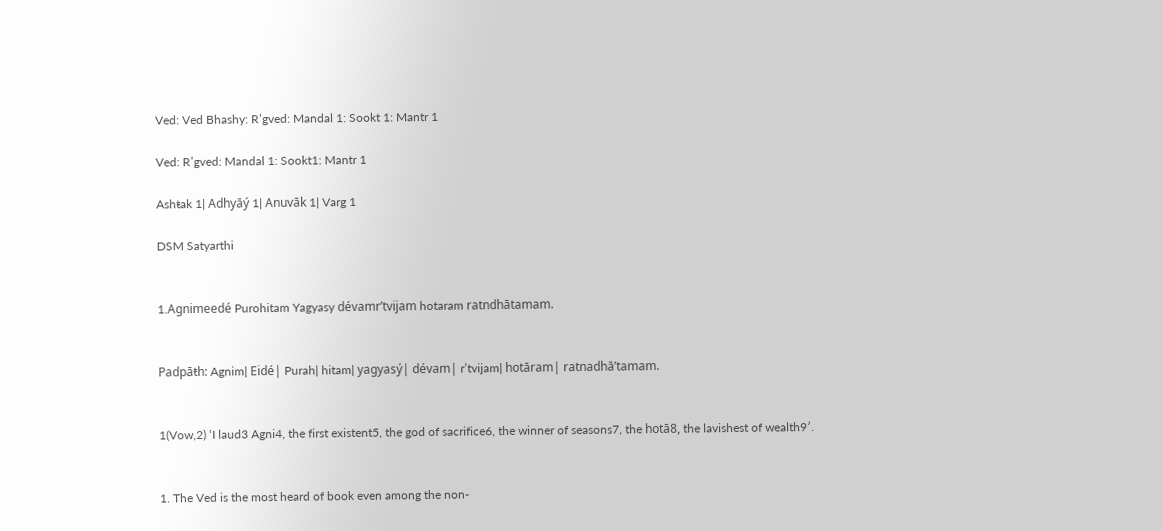Ved: Ved Bhashy: R’gved: Mandal 1: Sookt 1: Mantr 1

Ved: R’gved: Mandal 1: Sookt1: Mantr 1

Ashŧak 1| Adhyāý 1| Anuvāk 1| Varg 1

DSM Satyarthi


1.Agnimeedé Purohitam Yagyasy dévamr’tvijam hotaram ratndhātamam.


Padpāŧh: Agnim| Eidé| Purah| hitam| yagyasý| dévam| r’tvijam| hotāram| ratnadhā’tamam.


1(Vow,2) ‘I laud3 Agni4, the first existent5, the god of sacrifice6, the winner of seasons7, the hotā8, the lavishest of wealth9′.


1. The Ved is the most heard of book even among the non-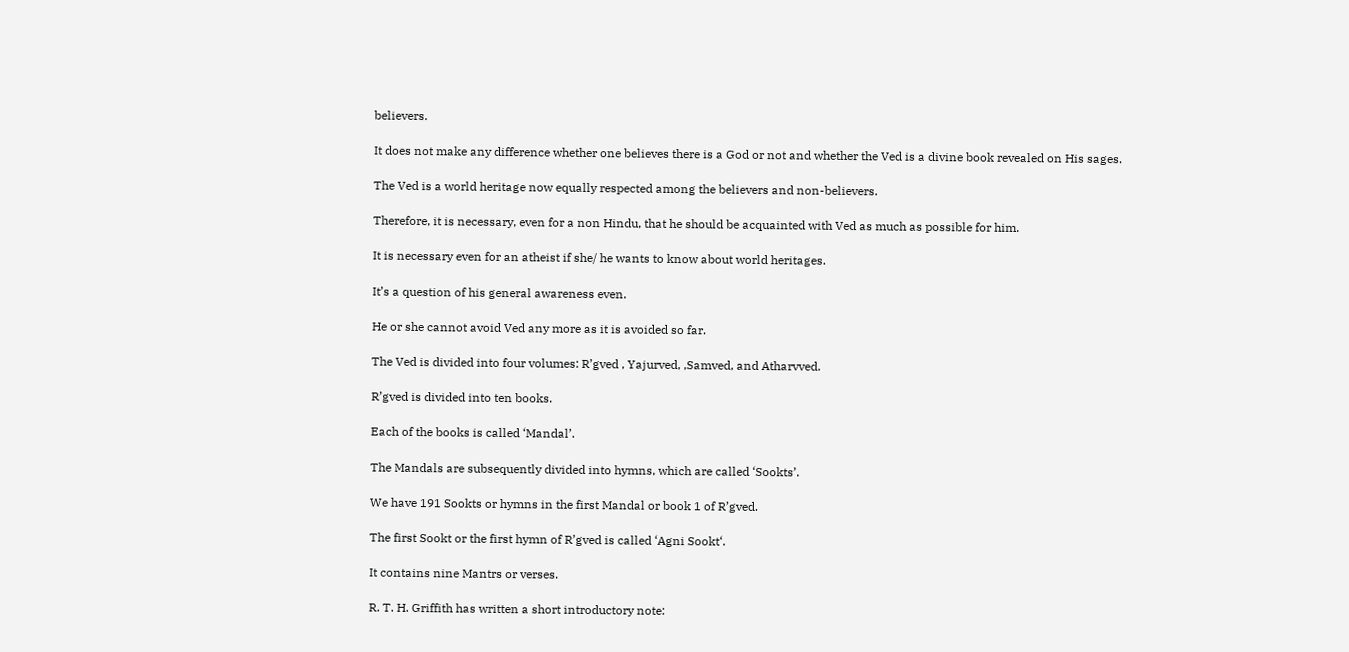believers.

It does not make any difference whether one believes there is a God or not and whether the Ved is a divine book revealed on His sages.

The Ved is a world heritage now equally respected among the believers and non-believers.

Therefore, it is necessary, even for a non Hindu, that he should be acquainted with Ved as much as possible for him.

It is necessary even for an atheist if she/ he wants to know about world heritages.

It’s a question of his general awareness even.

He or she cannot avoid Ved any more as it is avoided so far.

The Ved is divided into four volumes: R’gved , Yajurved, ,Samved, and Atharvved.

R’gved is divided into ten books.

Each of the books is called ‘Mandal’.

The Mandals are subsequently divided into hymns, which are called ‘Sookts’.

We have 191 Sookts or hymns in the first Mandal or book 1 of R’gved.

The first Sookt or the first hymn of R’gved is called ‘Agni Sookt‘.

It contains nine Mantrs or verses.

R. T. H. Griffith has written a short introductory note: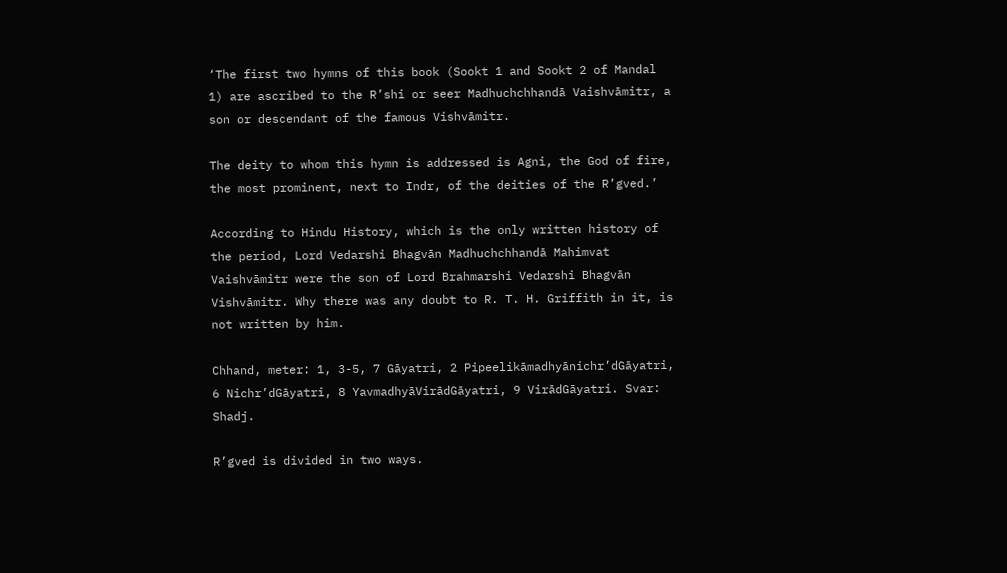‘The first two hymns of this book (Sookt 1 and Sookt 2 of Mandal 1) are ascribed to the R’shi or seer Madhuchchhandā Vaishvāmitr, a son or descendant of the famous Vishvāmitr.

The deity to whom this hymn is addressed is Agni, the God of fire, the most prominent, next to Indr, of the deities of the R’gved.’

According to Hindu History, which is the only written history of the period, Lord Vedarshi Bhagvān Madhuchchhandā Mahimvat Vaishvāmitr were the son of Lord Brahmarshi Vedarshi Bhagvān Vishvāmitr. Why there was any doubt to R. T. H. Griffith in it, is not written by him.

Chhand, meter: 1, 3-5, 7 Gāyatri, 2 Pipeelikāmadhyānichr’dGāyatri, 6 Nichr’dGāyatri, 8 YavmadhyāVirādGāyatri, 9 VirādGāyatri. Svar: Shadj.

R’gved is divided in two ways.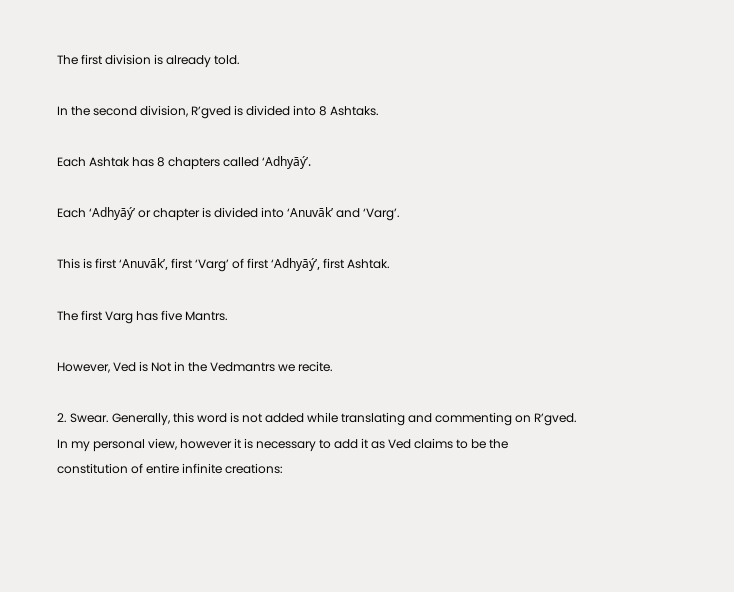The first division is already told.

In the second division, R’gved is divided into 8 Ashtaks.

Each Ashtak has 8 chapters called ‘Adhyāý’.

Each ‘Adhyāý’ or chapter is divided into ‘Anuvāk’ and ‘Varg’.

This is first ‘Anuvāk’, first ‘Varg’ of first ‘Adhyāý’, first Ashtak.

The first Varg has five Mantrs.

However, Ved is Not in the Vedmantrs we recite.

2. Swear. Generally, this word is not added while translating and commenting on R’gved. In my personal view, however it is necessary to add it as Ved claims to be the constitution of entire infinite creations: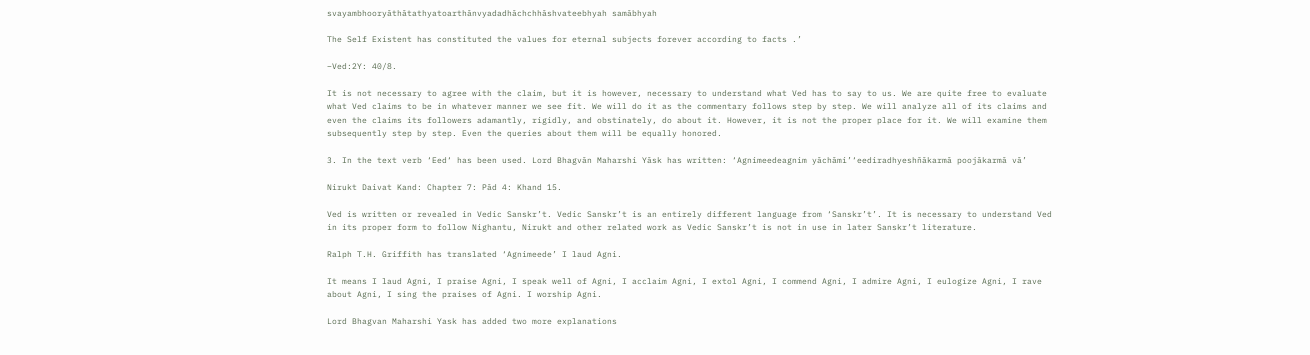svayambhooryāthātathyatoarthānvyadadhāchchhāshvateebhyah samābhyah

The Self Existent has constituted the values for eternal subjects forever according to facts .’

–Ved:2Y: 40/8.

It is not necessary to agree with the claim, but it is however, necessary to understand what Ved has to say to us. We are quite free to evaluate what Ved claims to be in whatever manner we see fit. We will do it as the commentary follows step by step. We will analyze all of its claims and even the claims its followers adamantly, rigidly, and obstinately, do about it. However, it is not the proper place for it. We will examine them subsequently step by step. Even the queries about them will be equally honored.

3. In the text verb ‘Eed‘ has been used. Lord Bhagvān Maharshi Yāsk has written: ‘Agnimeedeagnim yāchāmi’‘eediradhyeshñākarmā poojākarmā vā’

Nirukt Daivat Kand: Chapter 7: Pād 4: Khand 15.

Ved is written or revealed in Vedic Sanskr’t. Vedic Sanskr’t is an entirely different language from ‘Sanskr’t’. It is necessary to understand Ved in its proper form to follow Nighantu, Nirukt and other related work as Vedic Sanskr’t is not in use in later Sanskr’t literature.

Ralph T.H. Griffith has translated ‘Agnimeede’ I laud Agni.

It means I laud Agni, I praise Agni, I speak well of Agni, I acclaim Agni, I extol Agni, I commend Agni, I admire Agni, I eulogize Agni, I rave about Agni, I sing the praises of Agni. I worship Agni.

Lord Bhagvan Maharshi Yask has added two more explanations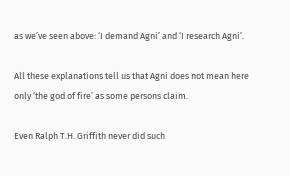as we’ve seen above: ‘I demand Agni’ and ‘I research Agni’.

All these explanations tell us that Agni does not mean here only ‘the god of fire’ as some persons claim.

Even Ralph T.H. Griffith never did such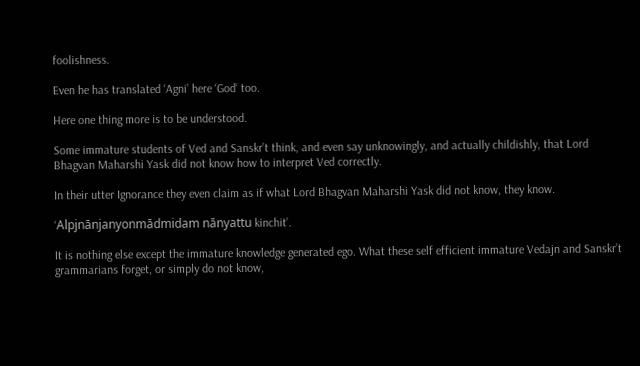foolishness.

Even he has translated ‘Agni’ here ‘God‘ too.

Here one thing more is to be understood.

Some immature students of Ved and Sanskr’t think, and even say unknowingly, and actually childishly, that Lord Bhagvan Maharshi Yask did not know how to interpret Ved correctly.

In their utter Ignorance they even claim as if what Lord Bhagvan Maharshi Yask did not know, they know.

‘Alpjnānjanyonmādmidam nānyattu kinchit’.

It is nothing else except the immature knowledge generated ego. What these self efficient immature Vedajn and Sanskr’t grammarians forget, or simply do not know,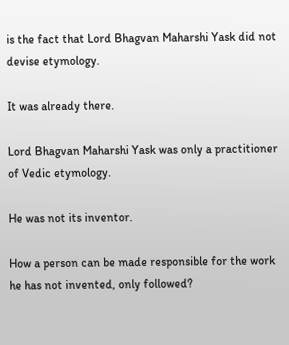is the fact that Lord Bhagvan Maharshi Yask did not devise etymology.

It was already there.

Lord Bhagvan Maharshi Yask was only a practitioner of Vedic etymology.

He was not its inventor.

How a person can be made responsible for the work he has not invented, only followed?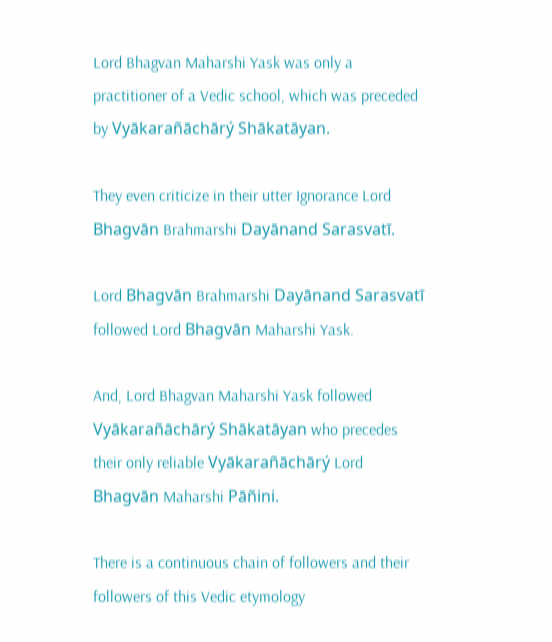Lord Bhagvan Maharshi Yask was only a practitioner of a Vedic school, which was preceded by Vyākarañāchārý Shākatāyan.

They even criticize in their utter Ignorance Lord Bhagvān Brahmarshi Dayānand Sarasvatī.

Lord Bhagvān Brahmarshi Dayānand Sarasvatī followed Lord Bhagvān Maharshi Yask.

And, Lord Bhagvan Maharshi Yask followed Vyākarañāchārý Shākatāyan who precedes their only reliable Vyākarañāchārý Lord Bhagvān Maharshi Pāñini.

There is a continuous chain of followers and their followers of this Vedic etymology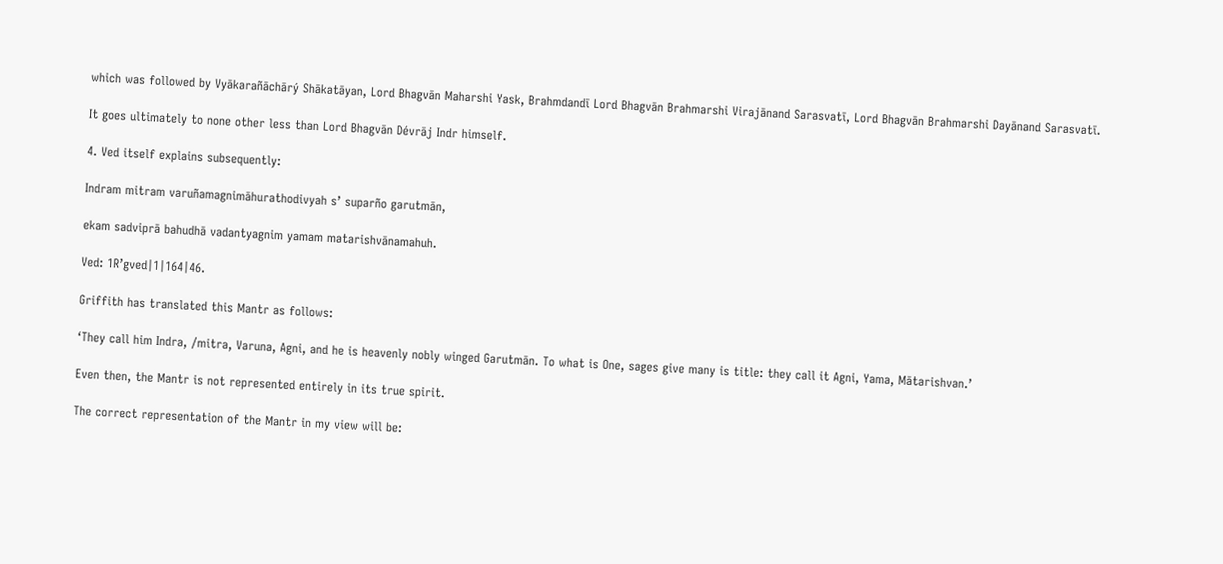which was followed by Vyākarañāchārý Shākatāyan, Lord Bhagvān Maharshi Yask, Brahmdandī Lord Bhagvān Brahmarshi Virajānand Sarasvatī, Lord Bhagvān Brahmarshi Dayānand Sarasvatī.

It goes ultimately to none other less than Lord Bhagvān Dévrāj Indr himself.

4. Ved itself explains subsequently:

Indram mitram varuñamagnimāhurathodivyah s’ suparño garutmān,

ekam sadviprā bahudhā vadantyagnim yamam matarishvānamahuh.

Ved: 1R’gved|1|164|46.

Griffith has translated this Mantr as follows:

‘They call him Indra, /mitra, Varuna, Agni, and he is heavenly nobly winged Garutmān. To what is One, sages give many is title: they call it Agni, Yama, Mātarishvan.’

Even then, the Mantr is not represented entirely in its true spirit.

The correct representation of the Mantr in my view will be: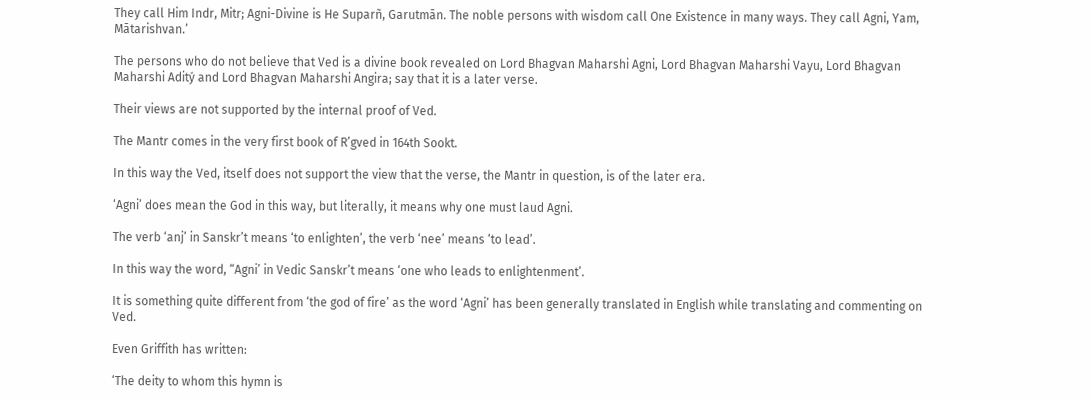They call Him Indr, Mitr; Agni-Divine is He Suparñ, Garutmān. The noble persons with wisdom call One Existence in many ways. They call Agni, Yam, Mātarishvan.’

The persons who do not believe that Ved is a divine book revealed on Lord Bhagvan Maharshi Agni, Lord Bhagvan Maharshi Vayu, Lord Bhagvan Maharshi Aditý and Lord Bhagvan Maharshi Angira; say that it is a later verse.

Their views are not supported by the internal proof of Ved.

The Mantr comes in the very first book of R’gved in 164th Sookt.

In this way the Ved, itself does not support the view that the verse, the Mantr in question, is of the later era.

‘Agni’ does mean the God in this way, but literally, it means why one must laud Agni.

The verb ‘anj’ in Sanskr’t means ‘to enlighten’, the verb ‘nee’ means ‘to lead’.

In this way the word, “Agni’ in Vedic Sanskr’t means ‘one who leads to enlightenment’.

It is something quite different from ‘the god of fire’ as the word ‘Agni’ has been generally translated in English while translating and commenting on Ved.

Even Griffith has written:

‘The deity to whom this hymn is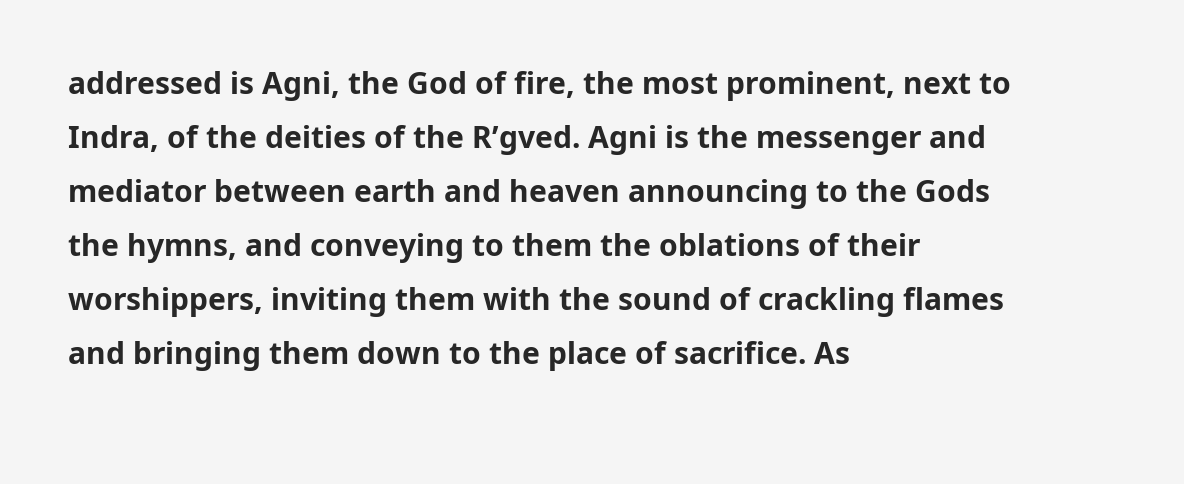addressed is Agni, the God of fire, the most prominent, next to Indra, of the deities of the R’gved. Agni is the messenger and mediator between earth and heaven announcing to the Gods the hymns, and conveying to them the oblations of their worshippers, inviting them with the sound of crackling flames and bringing them down to the place of sacrifice. As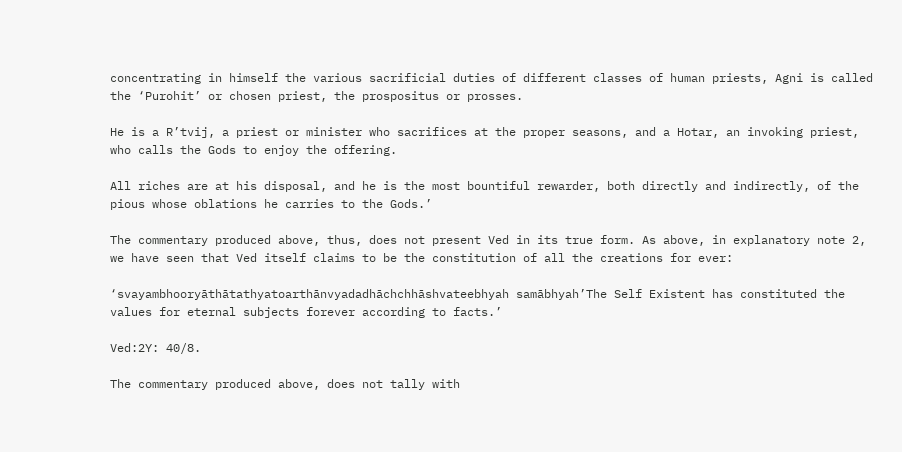concentrating in himself the various sacrificial duties of different classes of human priests, Agni is called the ‘Purohit’ or chosen priest, the prospositus or prosses.

He is a R’tvij, a priest or minister who sacrifices at the proper seasons, and a Hotar, an invoking priest, who calls the Gods to enjoy the offering.

All riches are at his disposal, and he is the most bountiful rewarder, both directly and indirectly, of the pious whose oblations he carries to the Gods.’

The commentary produced above, thus, does not present Ved in its true form. As above, in explanatory note 2, we have seen that Ved itself claims to be the constitution of all the creations for ever:

‘svayambhooryāthātathyatoarthānvyadadhāchchhāshvateebhyah samābhyah’The Self Existent has constituted the values for eternal subjects forever according to facts.’

Ved:2Y: 40/8.

The commentary produced above, does not tally with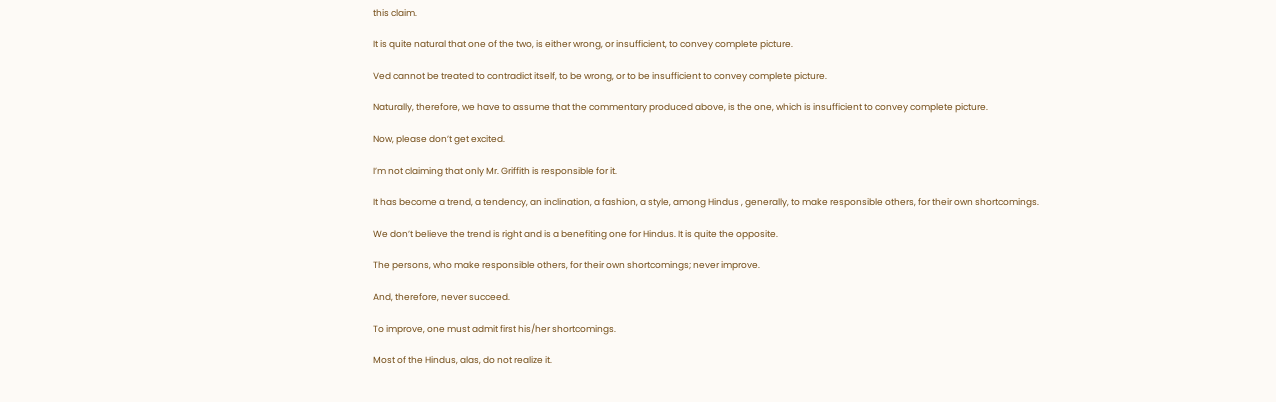this claim.

It is quite natural that one of the two, is either wrong, or insufficient, to convey complete picture.

Ved cannot be treated to contradict itself, to be wrong, or to be insufficient to convey complete picture.

Naturally, therefore, we have to assume that the commentary produced above, is the one, which is insufficient to convey complete picture.

Now, please don’t get excited.

I’m not claiming that only Mr. Griffith is responsible for it.

It has become a trend, a tendency, an inclination, a fashion, a style, among Hindus , generally, to make responsible others, for their own shortcomings.

We don’t believe the trend is right and is a benefiting one for Hindus. It is quite the opposite.

The persons, who make responsible others, for their own shortcomings; never improve.

And, therefore, never succeed.

To improve, one must admit first his/her shortcomings.

Most of the Hindus, alas, do not realize it.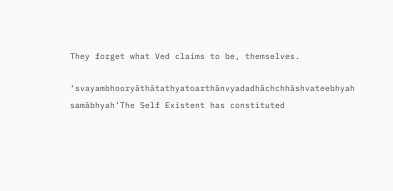They forget what Ved claims to be, themselves.

‘svayambhooryāthātathyatoarthānvyadadhāchchhāshvateebhyah samābhyah’The Self Existent has constituted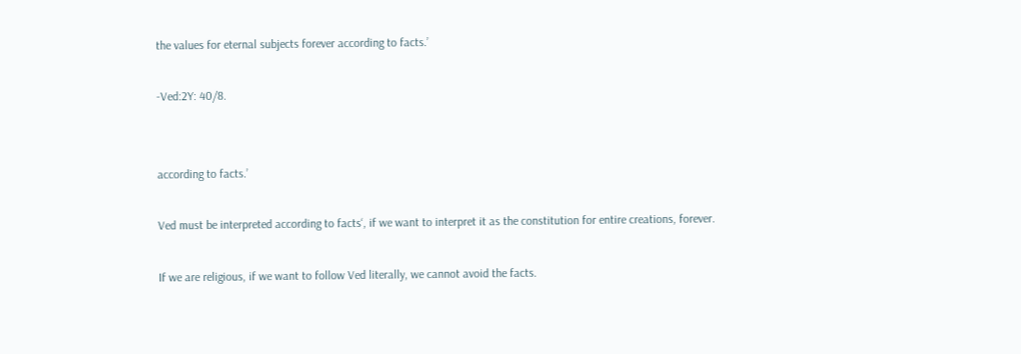the values for eternal subjects forever according to facts.’

-Ved:2Y: 40/8.


according to facts.’

Ved must be interpreted according to facts‘, if we want to interpret it as the constitution for entire creations, forever.

If we are religious, if we want to follow Ved literally, we cannot avoid the facts.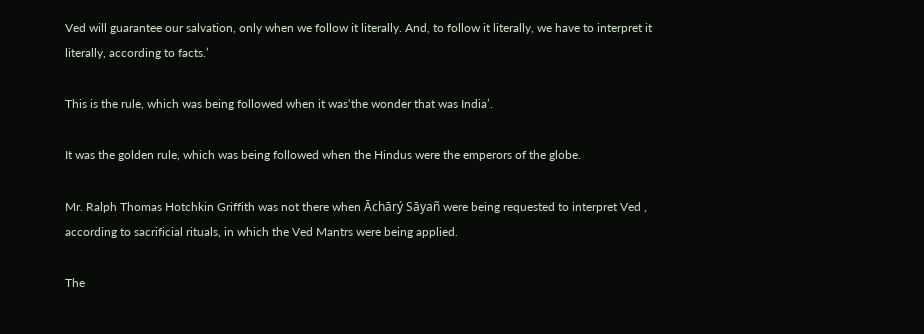Ved will guarantee our salvation, only when we follow it literally. And, to follow it literally, we have to interpret it literally, according to facts.’

This is the rule, which was being followed when it was‘the wonder that was India’.

It was the golden rule, which was being followed when the Hindus were the emperors of the globe.

Mr. Ralph Thomas Hotchkin Griffith was not there when Āchārý Sāyañ were being requested to interpret Ved , according to sacrificial rituals, in which the Ved Mantrs were being applied.

The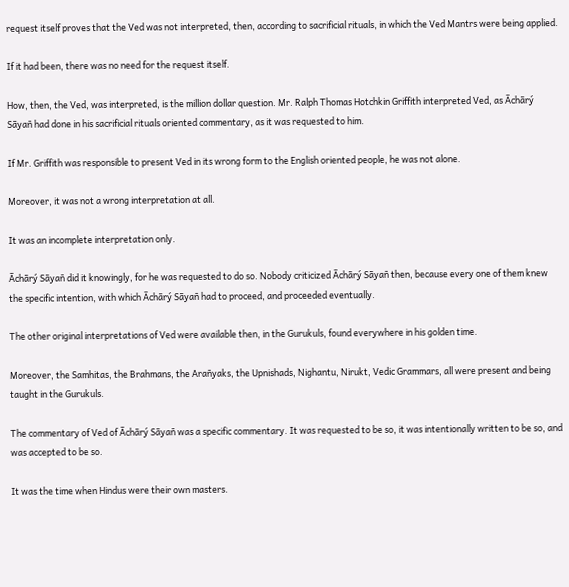request itself proves that the Ved was not interpreted, then, according to sacrificial rituals, in which the Ved Mantrs were being applied.

If it had been, there was no need for the request itself.

How, then, the Ved, was interpreted, is the million dollar question. Mr. Ralph Thomas Hotchkin Griffith interpreted Ved, as Āchārý Sāyañ had done in his sacrificial rituals oriented commentary, as it was requested to him.

If Mr. Griffith was responsible to present Ved in its wrong form to the English oriented people, he was not alone.

Moreover, it was not a wrong interpretation at all.

It was an incomplete interpretation only.

Āchārý Sāyañ did it knowingly, for he was requested to do so. Nobody criticized Āchārý Sāyañ then, because every one of them knew the specific intention, with which Āchārý Sāyañ had to proceed, and proceeded eventually.

The other original interpretations of Ved were available then, in the Gurukuls, found everywhere in his golden time.

Moreover, the Samhitas, the Brahmans, the Arañyaks, the Upnishads, Nighantu, Nirukt, Vedic Grammars, all were present and being taught in the Gurukuls.

The commentary of Ved of Āchārý Sāyañ was a specific commentary. It was requested to be so, it was intentionally written to be so, and was accepted to be so.

It was the time when Hindus were their own masters.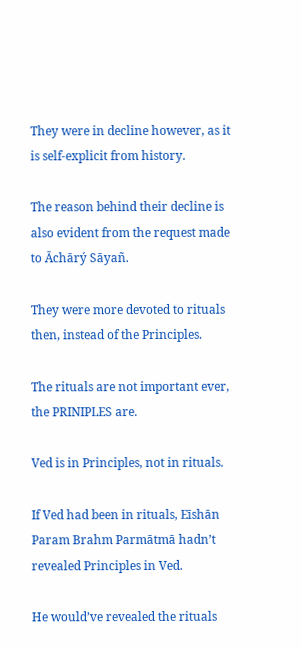They were in decline however, as it is self-explicit from history.

The reason behind their decline is also evident from the request made to Āchārý Sāyañ.

They were more devoted to rituals then, instead of the Principles.

The rituals are not important ever, the PRINIPLES are.

Ved is in Principles, not in rituals.

If Ved had been in rituals, Eīshān Param Brahm Parmātmā hadn’t revealed Principles in Ved.

He would’ve revealed the rituals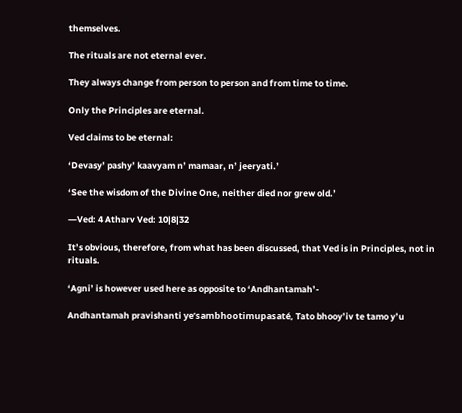themselves.

The rituals are not eternal ever.

They always change from person to person and from time to time.

Only the Principles are eternal.

Ved claims to be eternal:

‘Devasy’ pashy’ kaavyam n’ mamaar, n’ jeeryati.’

‘See the wisdom of the Divine One, neither died nor grew old.’

―Ved: 4 Atharv Ved: 10|8|32

It’s obvious, therefore, from what has been discussed, that Ved is in Principles, not in rituals.

‘Agni’ is however used here as opposite to ‘Andhantamah’-

Andhantamah pravishanti ye’sambhootimupasaté, Tato bhooy’iv te tamo y’u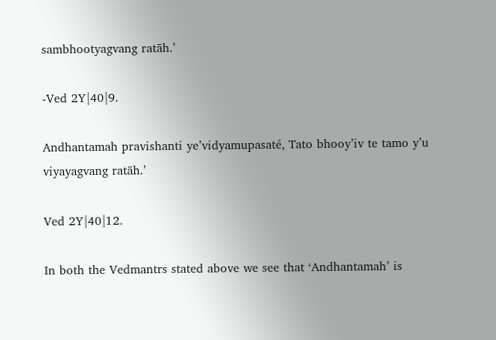sambhootyagvang ratāh.’

-Ved 2Y|40|9.

Andhantamah pravishanti ye’vidyamupasaté, Tato bhooy’iv te tamo y’u viyayagvang ratāh.’

Ved 2Y|40|12.

In both the Vedmantrs stated above we see that ‘Andhantamah’ is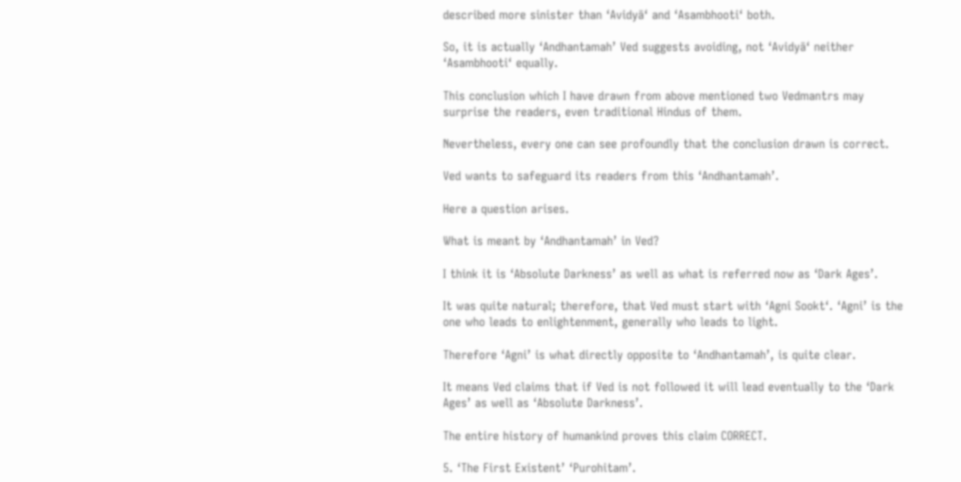described more sinister than ‘Avidyā‘ and ‘Asambhooti‘ both.

So, it is actually ‘Andhantamah’ Ved suggests avoiding, not ‘Avidyā‘ neither ‘Asambhooti‘ equally.

This conclusion which I have drawn from above mentioned two Vedmantrs may surprise the readers, even traditional Hindus of them.

Nevertheless, every one can see profoundly that the conclusion drawn is correct.

Ved wants to safeguard its readers from this ‘Andhantamah’.

Here a question arises.

What is meant by ‘Andhantamah’ in Ved?

I think it is ‘Absolute Darkness’ as well as what is referred now as ‘Dark Ages’.

It was quite natural; therefore, that Ved must start with ‘Agni Sookt‘. ‘Agni’ is the one who leads to enlightenment, generally who leads to light.

Therefore ‘Agni’ is what directly opposite to ‘Andhantamah’, is quite clear.

It means Ved claims that if Ved is not followed it will lead eventually to the ‘Dark Ages’ as well as ‘Absolute Darkness’.

The entire history of humankind proves this claim CORRECT.

5. ‘The First Existent’ ‘Purohitam’.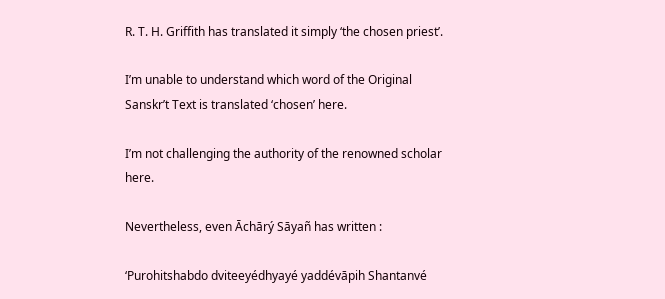R. T. H. Griffith has translated it simply ‘the chosen priest’.

I’m unable to understand which word of the Original Sanskr’t Text is translated ‘chosen’ here.

I’m not challenging the authority of the renowned scholar here.

Nevertheless, even Āchārý Sāyañ has written :

‘Purohitshabdo dviteeyédhyayé yaddévāpih Shantanvé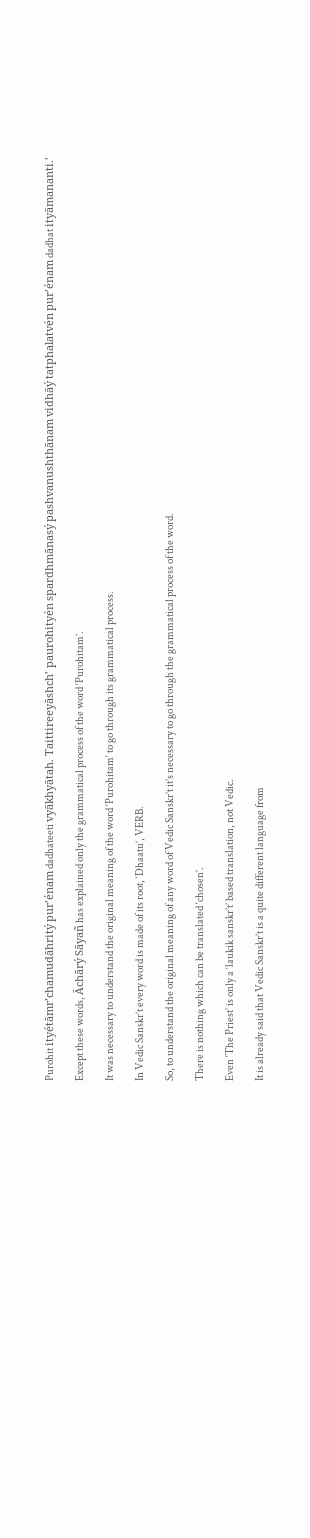Purohit ityétāmr’chamudāhritý pur’énam dadhateeti vyākhyātah. Taittireeyāshch’ paurohityén spardhmānasý pashvanushthānam vidhāý tatphalatvén pur’énam dadhat ityāmananti.’

Except these words, Āchārý Sāyañ has explained only the grammatical process of the word ‘Purohitam’.

It was necessary to understand the original meaning of the word ‘Purohitam‘ to go through its grammatical process.

In Vedic Sanskr’t every word is made of its root, ‘Dhaatu’, VERB.

So, to understand the original meaning of any word of Vedic Sanskr’t it’s necessary to go through the grammatical process of the word.

There is nothing which can be translated ‘chosen’.

Even ‘The Priest’ is only a ‘laukik sanskr’t’ based translation, not Vedic.

It is already said that Vedic Sanskr’t is a quite different language from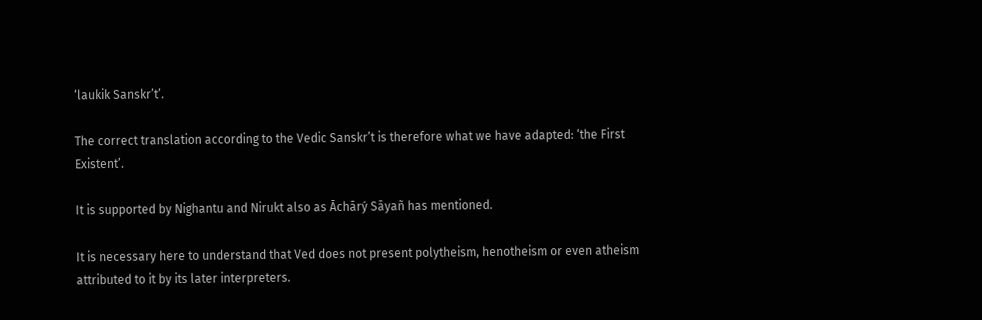‘laukik Sanskr’t’.

The correct translation according to the Vedic Sanskr’t is therefore what we have adapted: ‘the First Existent’.

It is supported by Nighantu and Nirukt also as Āchārý Sāyañ has mentioned.

It is necessary here to understand that Ved does not present polytheism, henotheism or even atheism attributed to it by its later interpreters.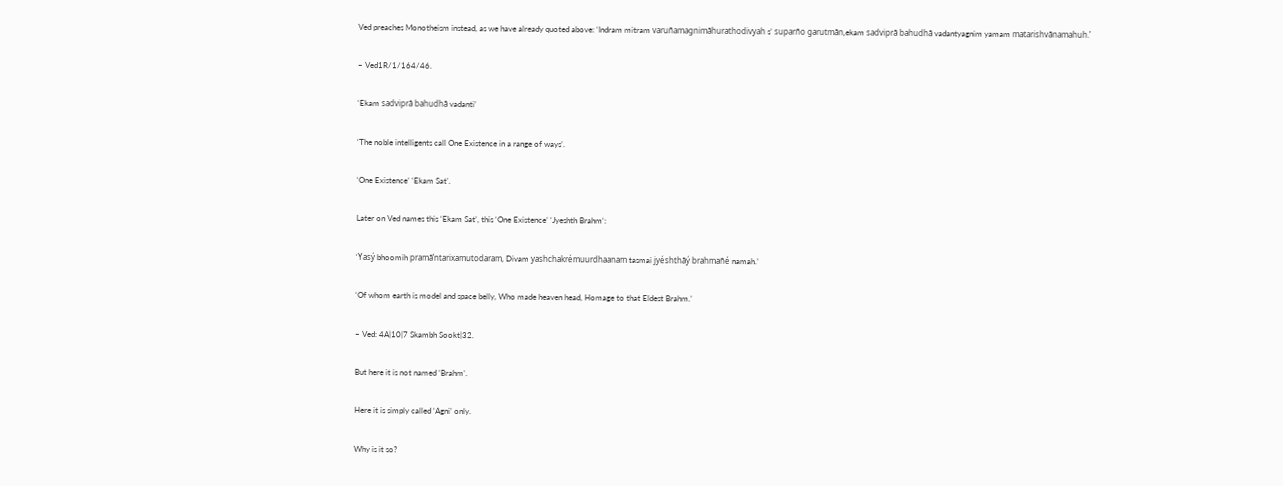Ved preaches Monotheism instead, as we have already quoted above: ‘Indram mitram varuñamagnimāhurathodivyah s’ suparño garutmān,ekam sadviprā bahudhā vadantyagnim yamam matarishvānamahuh.’

– Ved1R/1/164/46.

‘Ekam sadviprā bahudhā vadanti’

‘The noble intelligents call One Existence in a range of ways’.

‘One Existence’ ‘Ekam Sat’.

Later on Ved names this ‘Ekam Sat’, this ‘One Existence’ ‘Jyeshth Brahm‘:

‘Yasý bhoomih pramā’ntarixamutodaram, Divam yashchakrémuurdhaanam tasmai jyéshthāý brahmañé namah.’

‘Of whom earth is model and space belly, Who made heaven head, Homage to that Eldest Brahm.’

– Ved: 4A|10|7 Skambh Sookt|32.

But here it is not named ‘Brahm’.

Here it is simply called ‘Agni’ only.

Why is it so?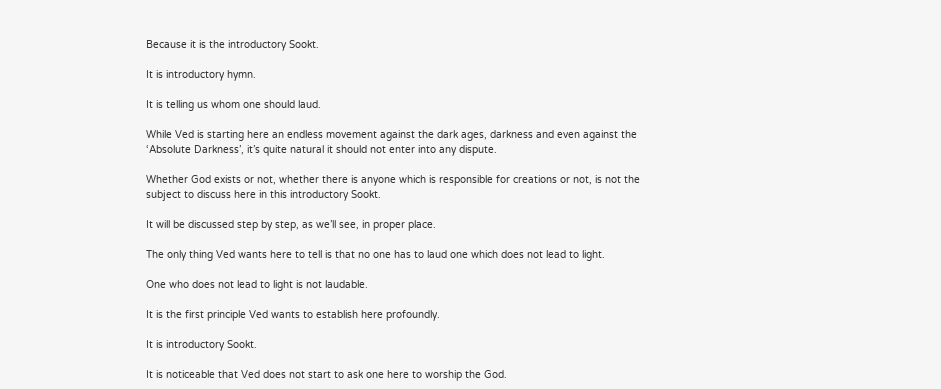Because it is the introductory Sookt.

It is introductory hymn.

It is telling us whom one should laud.

While Ved is starting here an endless movement against the dark ages, darkness and even against the ‘Absolute Darkness’, it’s quite natural it should not enter into any dispute.

Whether God exists or not, whether there is anyone which is responsible for creations or not, is not the subject to discuss here in this introductory Sookt.

It will be discussed step by step, as we’ll see, in proper place.

The only thing Ved wants here to tell is that no one has to laud one which does not lead to light.

One who does not lead to light is not laudable.

It is the first principle Ved wants to establish here profoundly.

It is introductory Sookt.

It is noticeable that Ved does not start to ask one here to worship the God.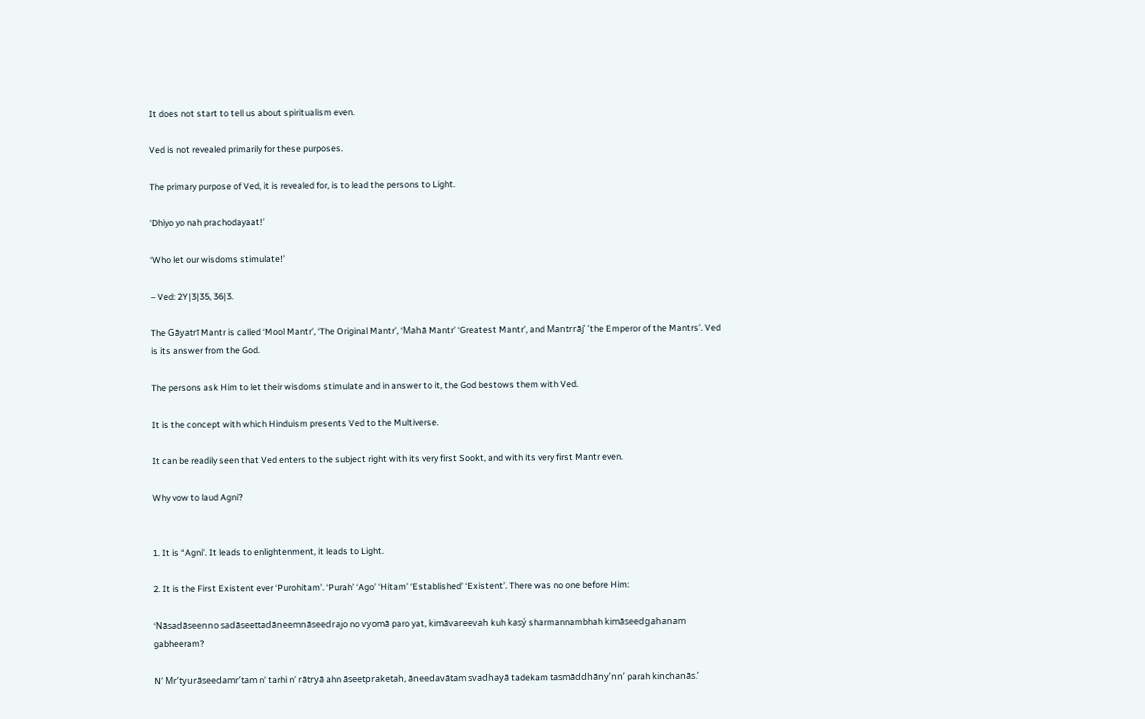It does not start to tell us about spiritualism even.

Ved is not revealed primarily for these purposes.

The primary purpose of Ved, it is revealed for, is to lead the persons to Light.

‘Dhiyo yo nah prachodayaat!’

‘Who let our wisdoms stimulate!’

– Ved: 2Y|3|35, 36|3.

The Gāyatrī Mantr is called ‘Mool Mantr’, ‘The Original Mantr’, ‘Mahā Mantr’ ‘Greatest Mantr’, and Mantrrāj’ ‘the Emperor of the Mantrs’. Ved is its answer from the God.

The persons ask Him to let their wisdoms stimulate and in answer to it, the God bestows them with Ved.

It is the concept with which Hinduism presents Ved to the Multiverse.

It can be readily seen that Ved enters to the subject right with its very first Sookt, and with its very first Mantr even.

Why vow to laud Agni?


1. It is “Agni’. It leads to enlightenment, it leads to Light.

2. It is the First Existent ever ‘Purohitam’. ‘Purah’ ‘Ago’ ‘Hitam’ ‘Established’ ‘Existent’. There was no one before Him:

‘Nāsadāseenno sadāseettadāneemnāseedrajo no vyomā paro yat, kimāvareevah kuh kasý sharmannambhah kimāseedgahanam gabheeram?

N’ Mr’tyurāseedamr’tam n’ tarhi n’ rātryā ahn āseetpraketah, āneedavātam svadhayā tadekam tasmāddhāny’nn’ parah kinchanās.’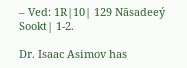– Ved: 1R|10| 129 Nāsadeeý Sookt| 1-2.

Dr. Isaac Asimov has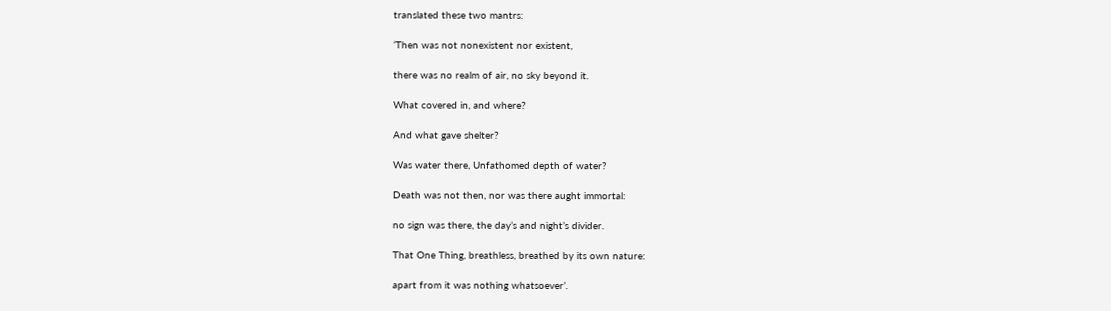translated these two mantrs:

‘Then was not nonexistent nor existent,

there was no realm of air, no sky beyond it.

What covered in, and where?

And what gave shelter?

Was water there, Unfathomed depth of water?

Death was not then, nor was there aught immortal:

no sign was there, the day’s and night’s divider.

That One Thing, breathless, breathed by its own nature:

apart from it was nothing whatsoever’.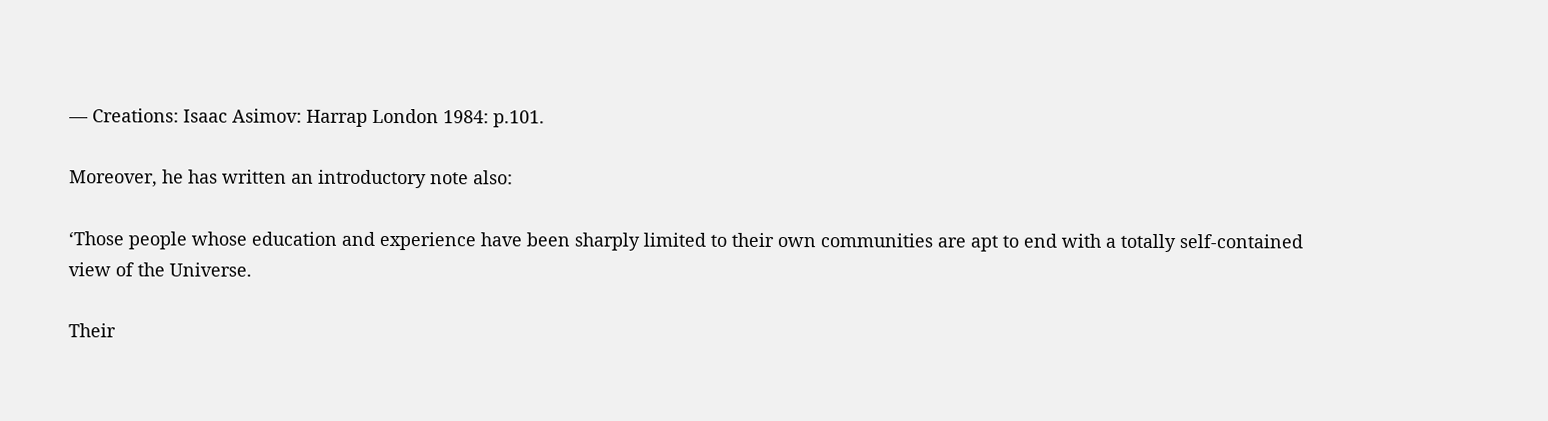— Creations: Isaac Asimov: Harrap London 1984: p.101.

Moreover, he has written an introductory note also:

‘Those people whose education and experience have been sharply limited to their own communities are apt to end with a totally self-contained view of the Universe.

Their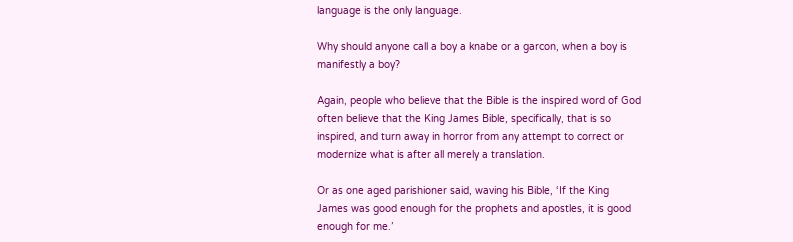language is the only language.

Why should anyone call a boy a knabe or a garcon, when a boy is manifestly a boy?

Again, people who believe that the Bible is the inspired word of God often believe that the King James Bible, specifically, that is so inspired, and turn away in horror from any attempt to correct or modernize what is after all merely a translation.

Or as one aged parishioner said, waving his Bible, ‘If the King James was good enough for the prophets and apostles, it is good enough for me.’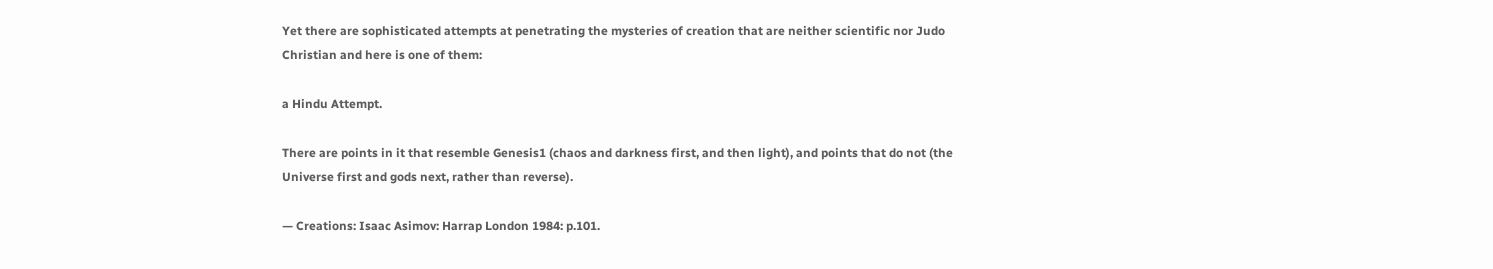Yet there are sophisticated attempts at penetrating the mysteries of creation that are neither scientific nor Judo Christian and here is one of them:

a Hindu Attempt.

There are points in it that resemble Genesis1 (chaos and darkness first, and then light), and points that do not (the Universe first and gods next, rather than reverse).

— Creations: Isaac Asimov: Harrap London 1984: p.101.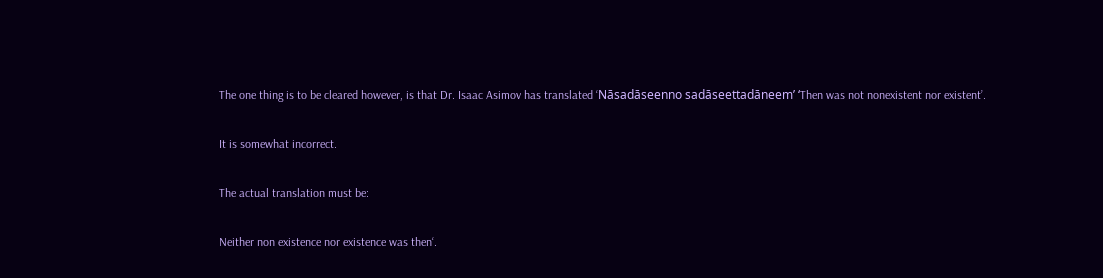The one thing is to be cleared however, is that Dr. Isaac Asimov has translated ‘Nāsadāseenno sadāseettadāneem’ ‘Then was not nonexistent nor existent’.

It is somewhat incorrect.

The actual translation must be:

Neither non existence nor existence was then‘.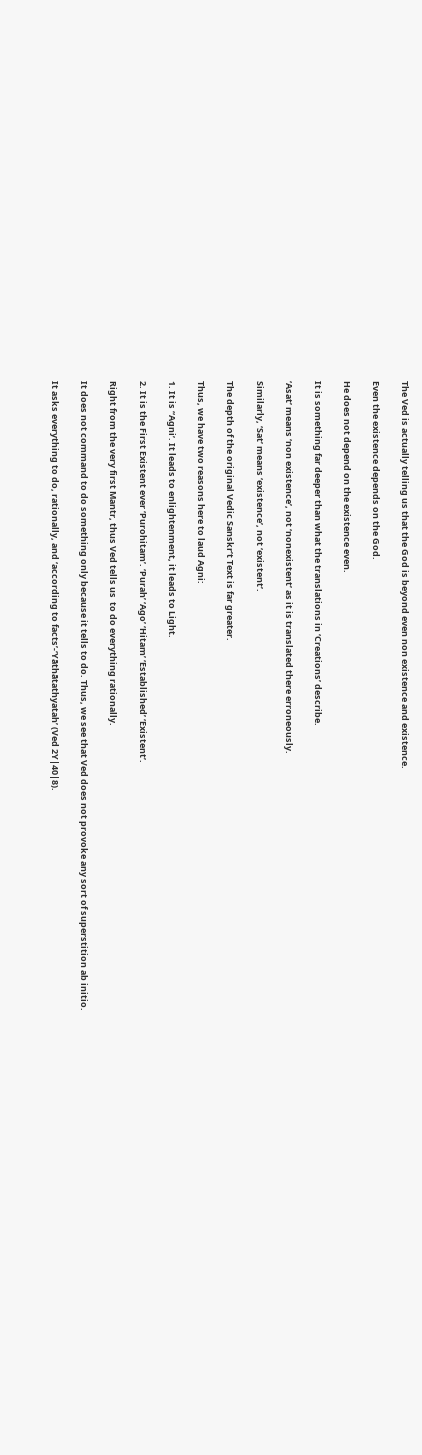The Ved is actually telling us that the God is beyond even non existence and existence.

Even the existence depends on the God.

He does not depend on the existence even.

It is something far deeper than what the translations in ‘Creations’ describe.

‘Asat’ means ‘non existence’, not ‘nonexistent’ as it is translated there erroneously.

Similarly, ‘Sat’ means ‘existence’, not ‘existent’.

The depth of the original Vedic Sanskr’t Text is far greater.

Thus, we have two reasons here to laud Agni:

1. It is “Agni’. It leads to enlightenment, it leads to Light.

2. It is the First Existent ever ‘Purohitam’. ‘Purah’ ‘Ago’ ‘Hitam’ ‘Established’ ‘Existent’.

Right from the very first Mantr, thus Ved tells us  to do everything rationally.

It does not command to do something only because it tells to do. Thus, we see that Ved does not provoke any sort of superstition ab initio.

It asks everything to do, rationally, and ‘according to facts’-‘Yāthātathyatah’ (Ved 2Y|40|8).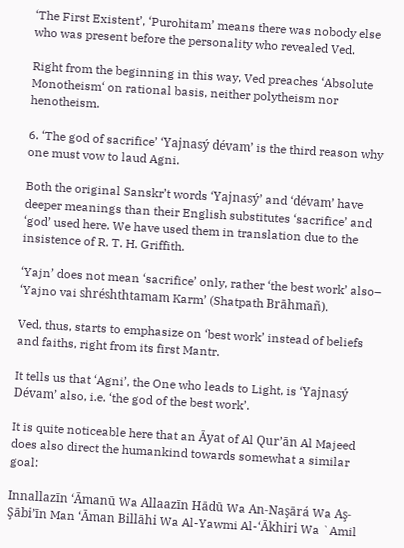‘The First Existent’, ‘Purohitam’ means there was nobody else who was present before the personality who revealed Ved.

Right from the beginning in this way, Ved preaches ‘Absolute Monotheism‘ on rational basis, neither polytheism nor henotheism.

6. ‘The god of sacrifice’ ‘Yajnasý dévam’ is the third reason why one must vow to laud Agni.

Both the original Sanskr’t words ‘Yajnasý’ and ‘dévam’ have deeper meanings than their English substitutes ‘sacrifice’ and ‘god’ used here. We have used them in translation due to the insistence of R. T. H. Griffith.

‘Yajn’ does not mean ‘sacrifice’ only, rather ‘the best work’ also– ‘Yajno vai shréshthtamam Karm’ (Shatpath Brāhmañ).

Ved, thus, starts to emphasize on ‘best work’ instead of beliefs and faiths, right from its first Mantr.

It tells us that ‘Agni’, the One who leads to Light, is ‘Yajnasý Dévam’ also, i.e. ‘the god of the best work’.

It is quite noticeable here that an Āyat of Al Qur’ān Al Majeed does also direct the humankind towards somewhat a similar goal:

Innallazīn ‘Āmanū Wa Allaazīn Hādū Wa An-Naşārá Wa Aş-Şābi’īn Man ‘Āman Billāhi Wa Al-Yawmi Al-‘Ākhiri Wa `Amil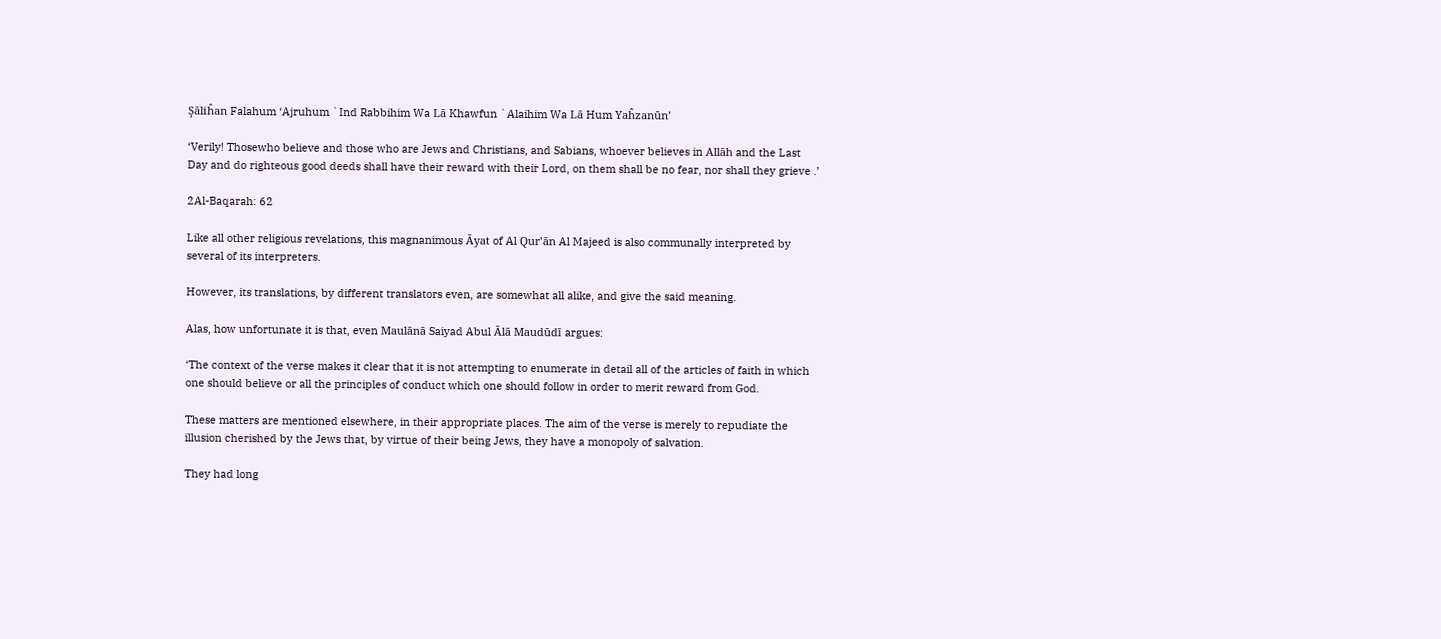Şāliĥan Falahum ‘Ajruhum `Ind Rabbihim Wa Lā Khawfun `Alaihim Wa Lā Hum Yaĥzanūn’

‘Verily! Thosewho believe and those who are Jews and Christians, and Sabians, whoever believes in Allāh and the Last Day and do righteous good deeds shall have their reward with their Lord, on them shall be no fear, nor shall they grieve .’

2Al-Baqarah: 62

Like all other religious revelations, this magnanimous Āyat of Al Qur’ān Al Majeed is also communally interpreted by several of its interpreters.

However, its translations, by different translators even, are somewhat all alike, and give the said meaning.

Alas, how unfortunate it is that, even Maulānā Saiyad Abul Ālā Maudūdī argues:

‘The context of the verse makes it clear that it is not attempting to enumerate in detail all of the articles of faith in which one should believe or all the principles of conduct which one should follow in order to merit reward from God.

These matters are mentioned elsewhere, in their appropriate places. The aim of the verse is merely to repudiate the illusion cherished by the Jews that, by virtue of their being Jews, they have a monopoly of salvation.

They had long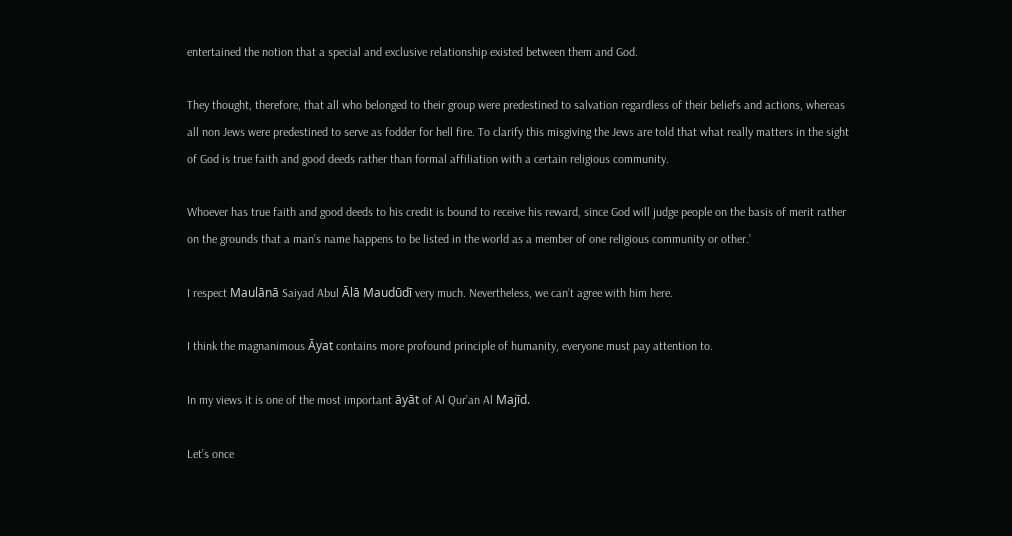entertained the notion that a special and exclusive relationship existed between them and God.

They thought, therefore, that all who belonged to their group were predestined to salvation regardless of their beliefs and actions, whereas all non Jews were predestined to serve as fodder for hell fire. To clarify this misgiving the Jews are told that what really matters in the sight of God is true faith and good deeds rather than formal affiliation with a certain religious community.

Whoever has true faith and good deeds to his credit is bound to receive his reward, since God will judge people on the basis of merit rather on the grounds that a man’s name happens to be listed in the world as a member of one religious community or other.’

I respect Maulānā Saiyad Abul Ālā Maudūdī very much. Nevertheless, we can’t agree with him here.

I think the magnanimous Āyat contains more profound principle of humanity, everyone must pay attention to.

In my views it is one of the most important āyāt of Al Qur’an Al Majīd.

Let’s once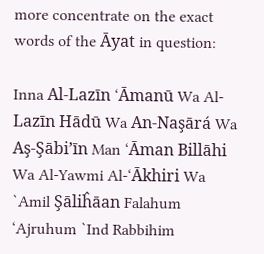more concentrate on the exact words of the Āyat in question:

Inna Al-Lazīn ‘Āmanū Wa Al-Lazīn Hādū Wa An-Naşārá Wa Aş-Şābi’īn Man ‘Āman Billāhi Wa Al-Yawmi Al-‘Ākhiri Wa `Amil Şāliĥāan Falahum ‘Ajruhum `Ind Rabbihim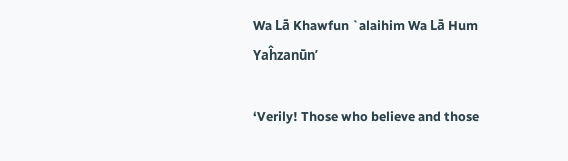Wa Lā Khawfun `alaihim Wa Lā Hum Yaĥzanūn’

‘Verily! Those who believe and those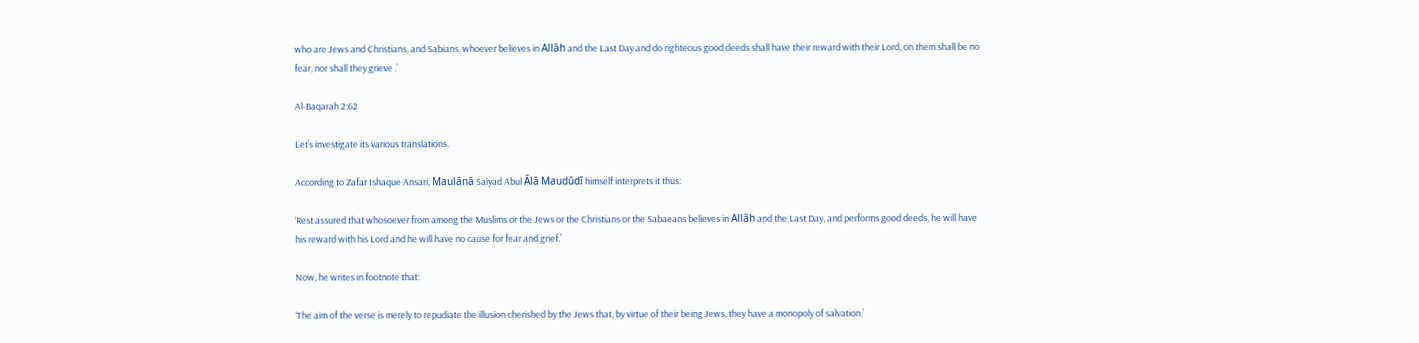who are Jews and Christians, and Sabians, whoever believes in Allāh and the Last Day and do righteous good deeds shall have their reward with their Lord, on them shall be no fear, nor shall they grieve .’

Al-Baqarah 2:62

Let’s investigate its various translations.

According to Zafar Ishaque Ansari, Maulānā Saiyad Abul Ālā Maudūdī himself interprets it thus:

‘Rest assured that whosoever from among the Muslims or the Jews or the Christians or the Sabaeans believes in Allāh and the Last Day, and performs good deeds, he will have his reward with his Lord and he will have no cause for fear and grief.’

Now, he writes in footnote that:

‘The aim of the verse is merely to repudiate the illusion cherished by the Jews that, by virtue of their being Jews, they have a monopoly of salvation.’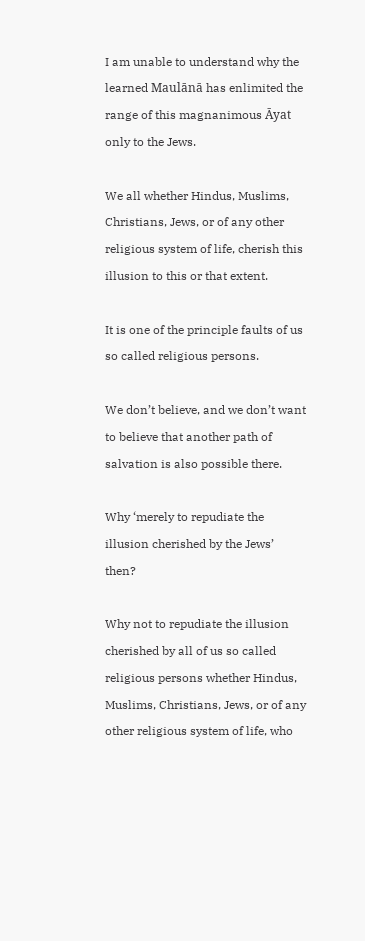I am unable to understand why the learned Maulānā has enlimited the range of this magnanimous Āyat only to the Jews.

We all whether Hindus, Muslims, Christians, Jews, or of any other religious system of life, cherish this illusion to this or that extent.

It is one of the principle faults of us so called religious persons.

We don’t believe, and we don’t want to believe that another path of salvation is also possible there.

Why ‘merely to repudiate the illusion cherished by the Jews’ then?

Why not to repudiate the illusion cherished by all of us so called religious persons whether Hindus, Muslims, Christians, Jews, or of any other religious system of life, who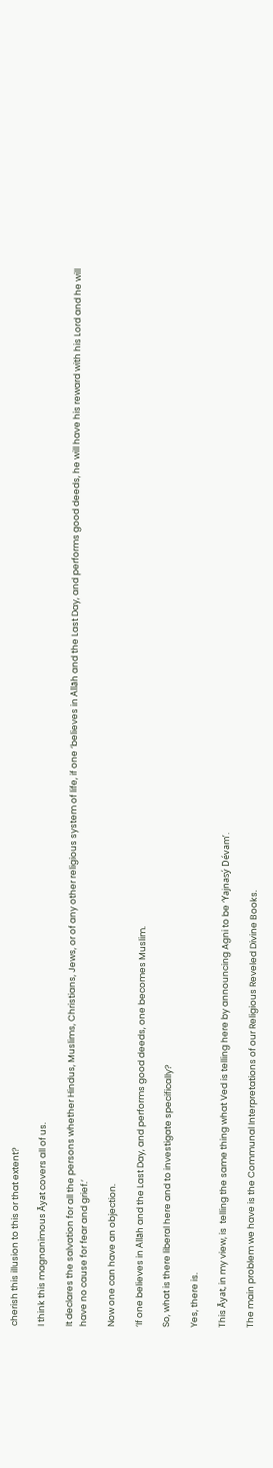cherish this illusion to this or that extent?

I think this magnanimous Āyat covers all of us.

It declares the salvation for all the persons whether Hindus, Muslims, Christians, Jews, or of any other religious system of life, if one ‘believes in Allāh and the Last Day, and performs good deeds, he will have his reward with his Lord and he will have no cause for fear and grief.’

Now one can have an objection.

‘If one believes in Allāh and the Last Day, and performs good deeds, one becomes Muslim.

So, what is there liberal here and to investigate specifically?

Yes, there is.

This Āyat, in my view, is  telling the same thing what Ved is telling here by announcing Agni to be ‘Yajnasý Dévam’.

The main problem we have is the Communal Interpretations of our Religious Reveled Divine Books.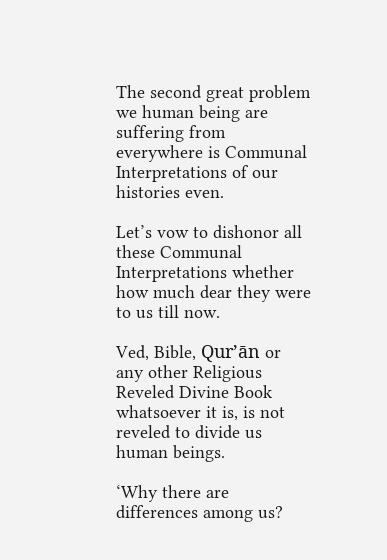The second great problem we human being are suffering from everywhere is Communal Interpretations of our histories even.

Let’s vow to dishonor all these Communal Interpretations whether how much dear they were to us till now.

Ved, Bible, Qur’ān or any other Religious Reveled Divine Book whatsoever it is, is not reveled to divide us human beings.

‘Why there are differences among us?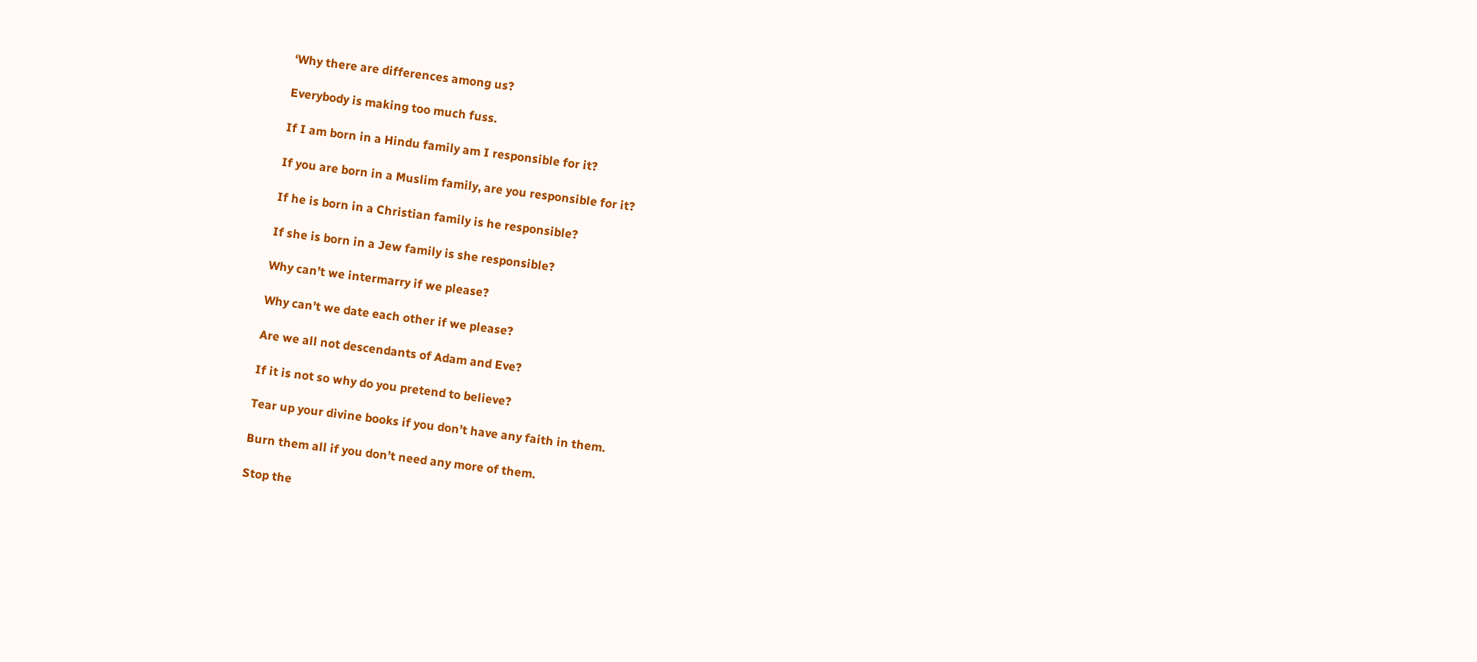‘Why there are differences among us?

Everybody is making too much fuss.

If I am born in a Hindu family am I responsible for it?

If you are born in a Muslim family, are you responsible for it?

If he is born in a Christian family is he responsible?

If she is born in a Jew family is she responsible?

Why can’t we intermarry if we please?

Why can’t we date each other if we please?

Are we all not descendants of Adam and Eve?

If it is not so why do you pretend to believe?

Tear up your divine books if you don’t have any faith in them.

Burn them all if you don’t need any more of them.

Stop the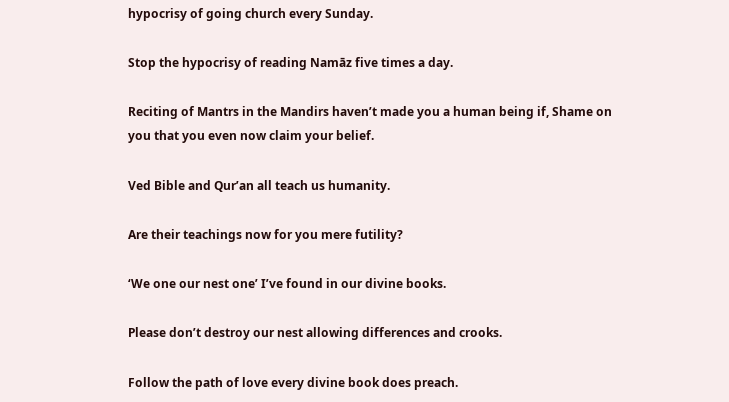hypocrisy of going church every Sunday.

Stop the hypocrisy of reading Namāz five times a day.

Reciting of Mantrs in the Mandirs haven’t made you a human being if, Shame on you that you even now claim your belief.

Ved Bible and Qur’an all teach us humanity.

Are their teachings now for you mere futility?

‘We one our nest one’ I’ve found in our divine books.

Please don’t destroy our nest allowing differences and crooks.

Follow the path of love every divine book does preach.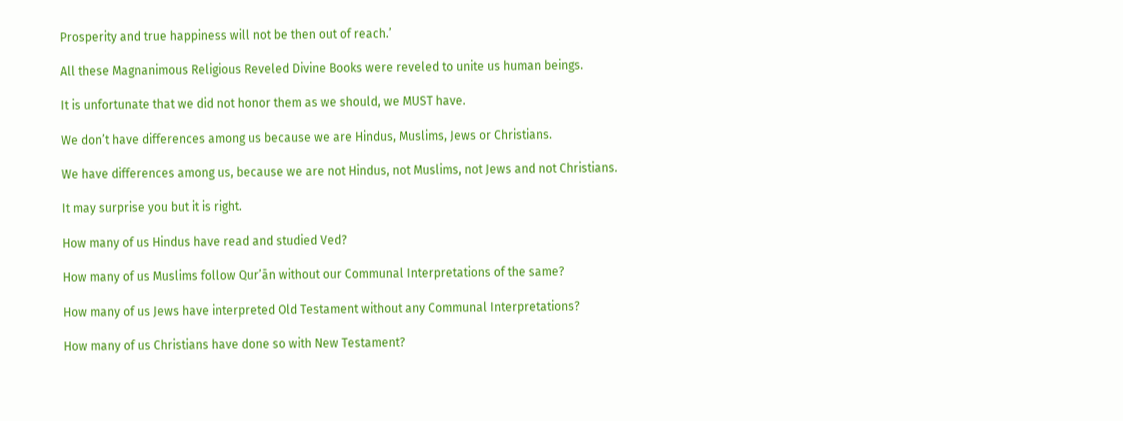Prosperity and true happiness will not be then out of reach.’

All these Magnanimous Religious Reveled Divine Books were reveled to unite us human beings.

It is unfortunate that we did not honor them as we should, we MUST have.

We don’t have differences among us because we are Hindus, Muslims, Jews or Christians.

We have differences among us, because we are not Hindus, not Muslims, not Jews and not Christians.

It may surprise you but it is right.

How many of us Hindus have read and studied Ved?

How many of us Muslims follow Qur’ān without our Communal Interpretations of the same?

How many of us Jews have interpreted Old Testament without any Communal Interpretations?

How many of us Christians have done so with New Testament?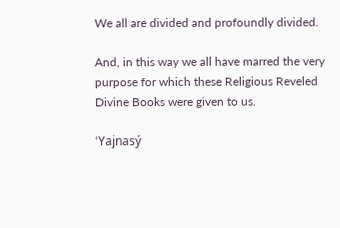We all are divided and profoundly divided.

And, in this way we all have marred the very purpose for which these Religious Reveled Divine Books were given to us.

‘Yajnasý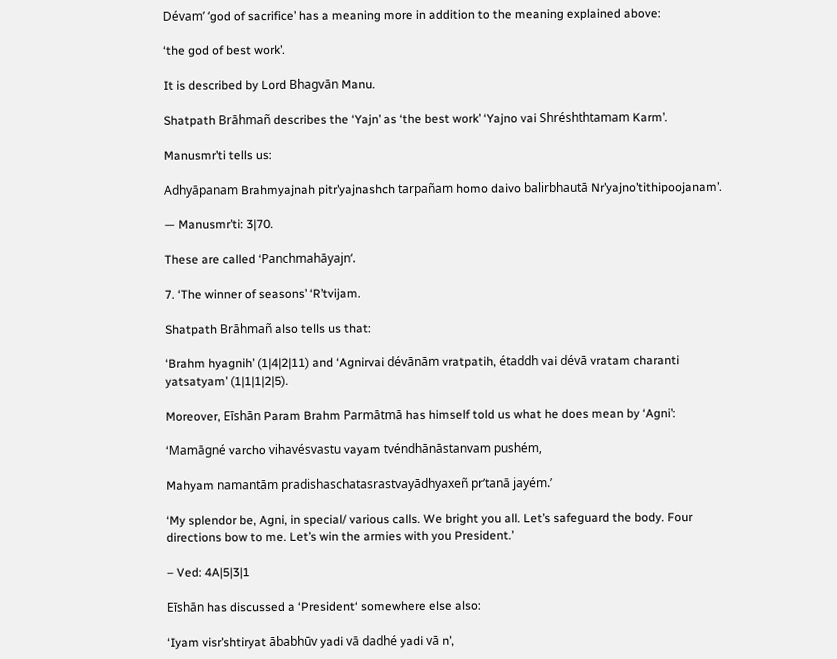Dévam’ ‘god of sacrifice’ has a meaning more in addition to the meaning explained above:

‘the god of best work’.

It is described by Lord Bhagvān Manu.

Shatpath Brāhmañ describes the ‘Yajn’ as ‘the best work’ ‘Yajno vai Shréshthtamam Karm’.

Manusmr’ti tells us:

Adhyāpanam Brahmyajnah pitr’yajnashch tarpañam homo daivo balirbhautā Nr’yajno’tithipoojanam’.

— Manusmr’ti: 3|70.

These are called ‘Panchmahāyajn‘.

7. ‘The winner of seasons’ ‘R’tvijam.

Shatpath Brāhmañ also tells us that:

‘Brahm hyagnih’ (1|4|2|11) and ‘Agnirvai dévānām vratpatih, étaddh vai dévā vratam charanti yatsatyam’ (1|1|1|2|5).

Moreover, Eīshān Param Brahm Parmātmā has himself told us what he does mean by ‘Agni’:

‘Mamāgné varcho vihavésvastu vayam tvéndhānāstanvam pushém,

Mahyam namantām pradishaschatasrastvayādhyaxeñ pr’tanā jayém.’

‘My splendor be, Agni, in special/ various calls. We bright you all. Let’s safeguard the body. Four directions bow to me. Let’s win the armies with you President.’

– Ved: 4A|5|3|1

Eīshān has discussed a ‘President‘ somewhere else also:

‘Iyam visr’shtiryat ābabhūv yadi vā dadhé yadi vā n’,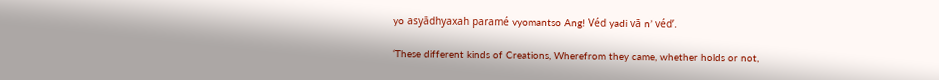yo asyādhyaxah paramé vyomantso Ang! Véd yadi vā n’ véd’.

‘These different kinds of Creations, Wherefrom they came, whether holds or not,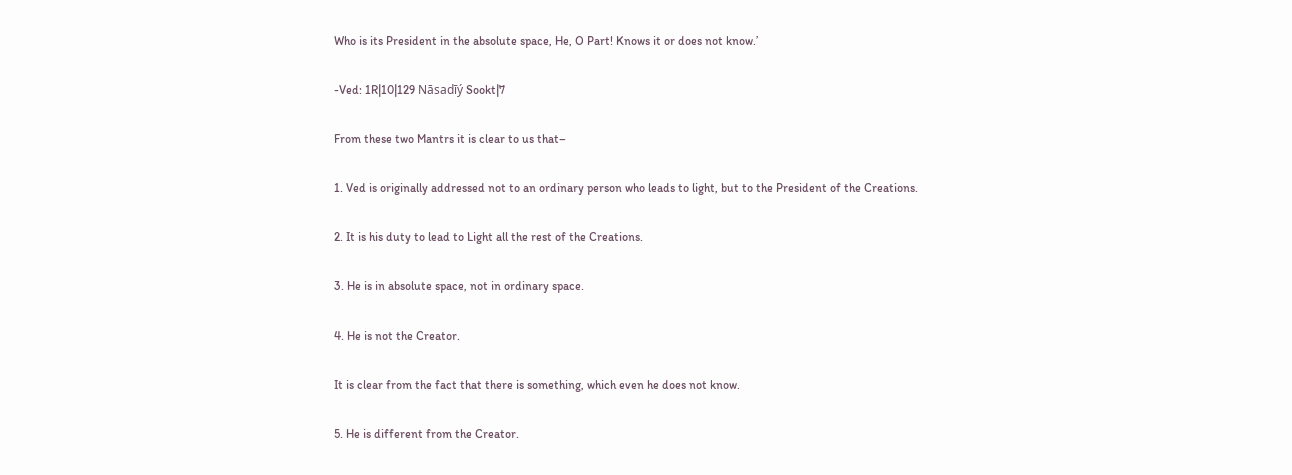Who is its President in the absolute space, He, O Part! Knows it or does not know.’

-Ved: 1R|10|129 Nāsadīý Sookt|7

From these two Mantrs it is clear to us that–

1. Ved is originally addressed not to an ordinary person who leads to light, but to the President of the Creations.

2. It is his duty to lead to Light all the rest of the Creations.

3. He is in absolute space, not in ordinary space.

4. He is not the Creator.

It is clear from the fact that there is something, which even he does not know.

5. He is different from the Creator.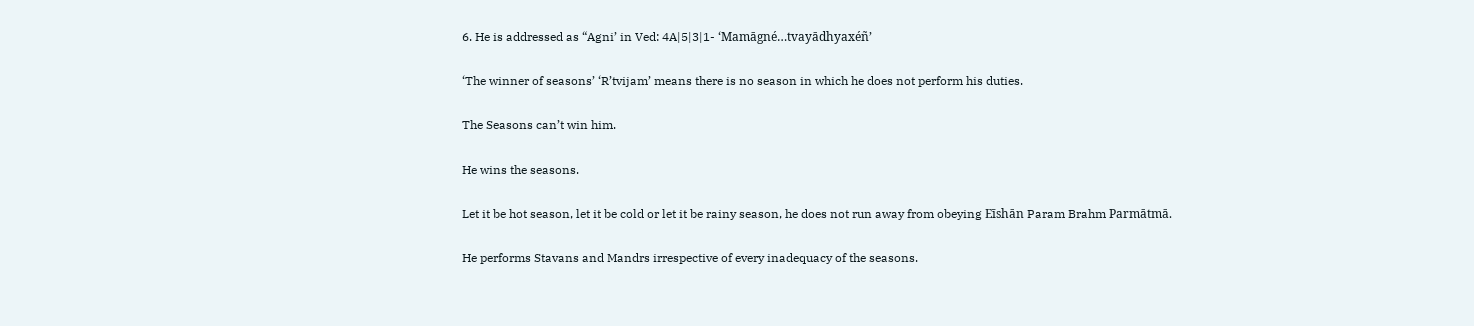6. He is addressed as “Agni’ in Ved: 4A|5|3|1- ‘Mamāgné…tvayādhyaxéñ’

‘The winner of seasons’ ‘R’tvijam’ means there is no season in which he does not perform his duties.

The Seasons can’t win him.

He wins the seasons.

Let it be hot season, let it be cold or let it be rainy season, he does not run away from obeying Eīshān Param Brahm Parmātmā.

He performs Stavans and Mandrs irrespective of every inadequacy of the seasons.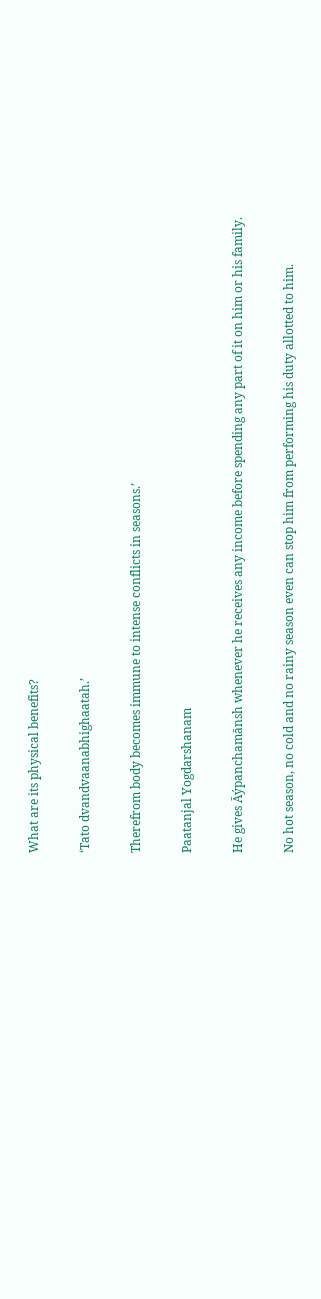What are its physical benefits?

‘Tato dvandvaanabhighaatah.’

Therefrom body becomes immune to intense conflicts in seasons.’

Paatanjal Yogdarshanam

He gives Āýpanchamānsh whenever he receives any income before spending any part of it on him or his family.

No hot season, no cold and no rainy season even can stop him from performing his duty allotted to him.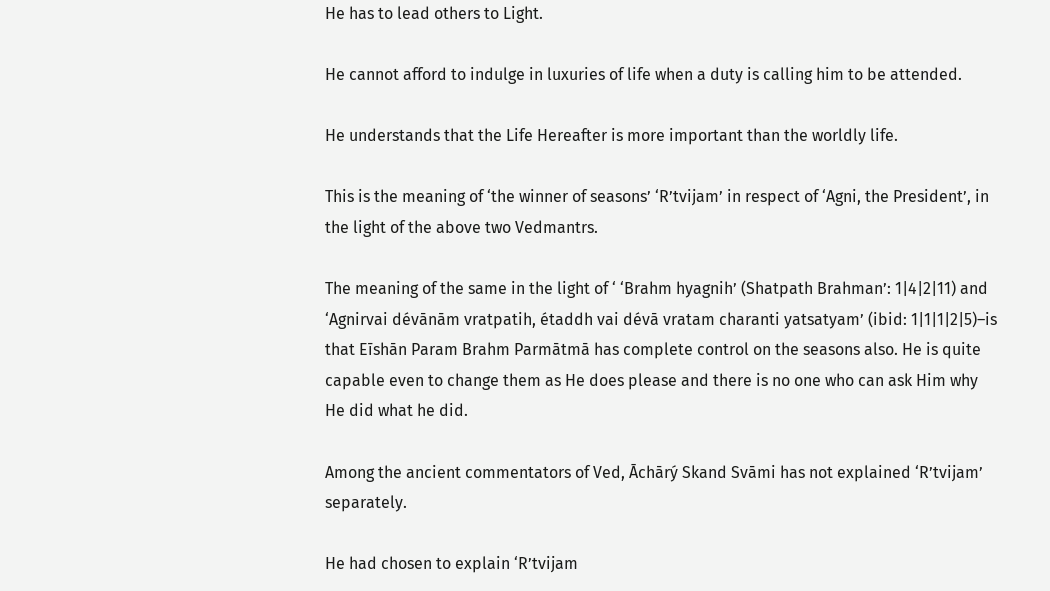He has to lead others to Light.

He cannot afford to indulge in luxuries of life when a duty is calling him to be attended.

He understands that the Life Hereafter is more important than the worldly life.

This is the meaning of ‘the winner of seasons’ ‘R’tvijam’ in respect of ‘Agni, the President’, in the light of the above two Vedmantrs.

The meaning of the same in the light of ‘ ‘Brahm hyagnih’ (Shatpath Brahman’: 1|4|2|11) and ‘Agnirvai dévānām vratpatih, étaddh vai dévā vratam charanti yatsatyam’ (ibid: 1|1|1|2|5)–is that Eīshān Param Brahm Parmātmā has complete control on the seasons also. He is quite capable even to change them as He does please and there is no one who can ask Him why He did what he did.

Among the ancient commentators of Ved, Āchārý Skand Svāmi has not explained ‘R’tvijam’ separately.

He had chosen to explain ‘R’tvijam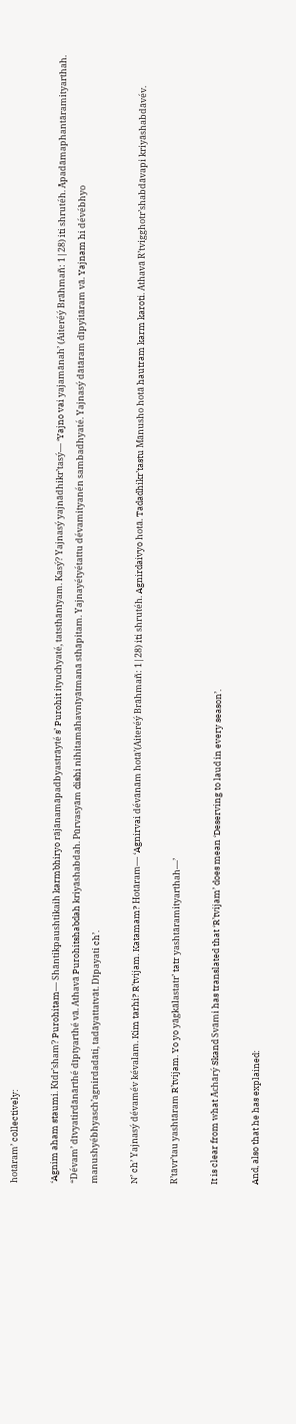hotāram’ collectively:

‘Agnim aham staumi. Kīdr’sham? Purohitam― Shāntikpaushtikaih karmbhiryo rājānamāpadbyastrāyté s’ Purohit ityuchyaté, tatsthānīyam. Kasý? Yajnasý yajnādhikr’tasý― ‘Yajno vai yajamānah’ (Aiteréý Brāhmañ: 1|28) iti shrutéh. Āpadāmaphantāramityarthah. “Dévam’ dīvyatirdānārthé dīptyarthé vā. Athavā Purohitshabdah kriyāshabdah. Pūrvasyām dishi nihitamāhavnīyātmanā sthāpitam. Yajnayétyétattu dévamityanén sambadhyaté. Yajnasý dātāram dīpyitāram vā. Yajnam hi dévébhyo manushyébhyasch’agnirdadāti, tadāyattatvāt. Dīpayati ch’.

N’ ch’ Yajnasý dévamév kévalam. Kim tarhi? R’tvijam. Katamam? Hotāram― ‘Agnirvai dévānām hotā’(Aiteréý Brāhmañ: 1|28) iti shrutéh. Agnirdaivyo hotā. Tadadhikr’tastu Mānusho hotā hautram karm karoti. Athavā R’tvigghotr’shabdāvapi kriyāshabdāvév.

R’tāvr’tau yashtāram R’tvijam. Yo yo yāgkālastatr’ tatr yashtāramityarthah―’

It is clear from what Āchārý Skand Svāmi has translated that ‘R’tvijam’ does mean ‘Deserving to laud in every season’.

And, also that he has explained: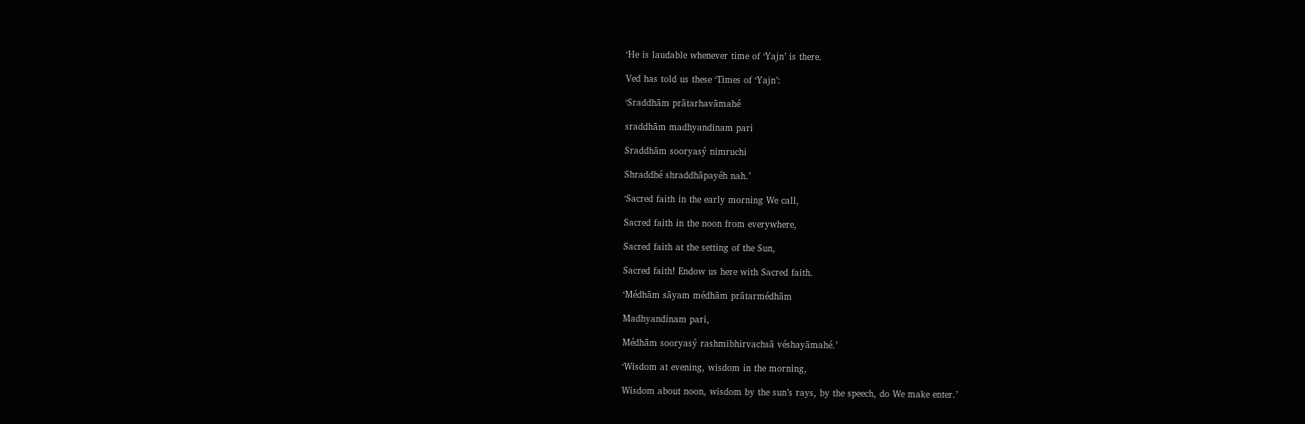‘He is laudable whenever time of ‘Yajn’ is there.

Ved has told us these ‘Times of ‘Yajn’:

‘Sraddhām prātarhavāmahé

sraddhām madhyandinam pari

Sraddhām sooryasý nimruchi

Shraddhé shraddhāpayéh nah.’

‘Sacred faith in the early morning We call,

Sacred faith in the noon from everywhere,

Sacred faith at the setting of the Sun,

Sacred faith! Endow us here with Sacred faith.

‘Médhām sāyam médhām prātarmédhām

Madhyandinam pari,

Médhām sooryasý rashmibhirvachsā véshayāmahé.’

‘Wisdom at evening, wisdom in the morning,

Wisdom about noon, wisdom by the sun’s rays, by the speech, do We make enter.’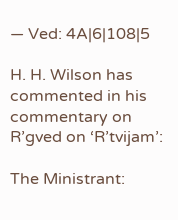― Ved: 4A|6|108|5

H. H. Wilson has commented in his commentary on R’gved on ‘R’tvijam’:

The Ministrant: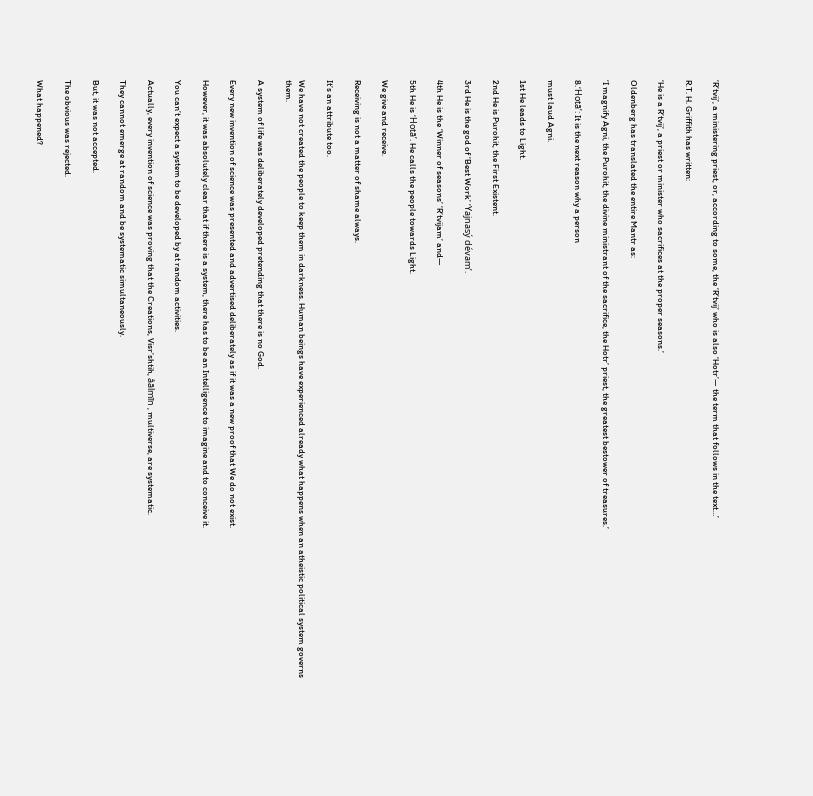‘R’tvij’, a ministering priest, or, according to some, the ‘R’tvij’ who is also ‘Hotr’― the term that follows in the text…’

R.T. H. Griffith has written:

‘He is a R’tvij’, a priest or minister who sacrifices at the proper seasons.’

Oldenberg has translated the entire Mantr as:

‘I magnify Agni, the Purohit, the divine ministrant of the sacrifice, the Hotr’ priest, the greatest bestower of treasures.’

8.‘Hotā’: It is the next reason why a person

must laud Agni.

1st He leads to Light.

2nd He is Purohit, the First Existent.

3rd He is the god of ‘Best Work’ ‘Yajnasý dévam’.

4th He is the ‘Winner of seasons’ ‘R’tvijam’ and―

5th He is ‘Hotā’. He calls the people towards Light.

We give and receive.

Receiving is not a matter of shame always.

It’s an attribute too.

We have not created the people to keep them in darkness. Human beings have experienced already what happens when an atheistic political system governs them.

A system of life was deliberately developed pretending that there is no God.

Every new invention of science was presented and advertised deliberately as if it was a new proof that We do not exist.

However, it was absolutely clear that if there is a system, there has to be an Intelligence to imagine and to conceive it.

You can’t expect a system to be developed by at random activities.

Actually, every invention of science was proving that the Creations, Visr’shtih, åālmīn , multiverse, are systematic.

They cannot emerge at random and be systematic simultaneously.

But, it was not accepted.

The obvious was rejected.

What happened?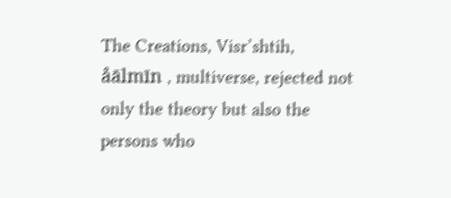The Creations, Visr’shtih, åālmīn , multiverse, rejected not only the theory but also the persons who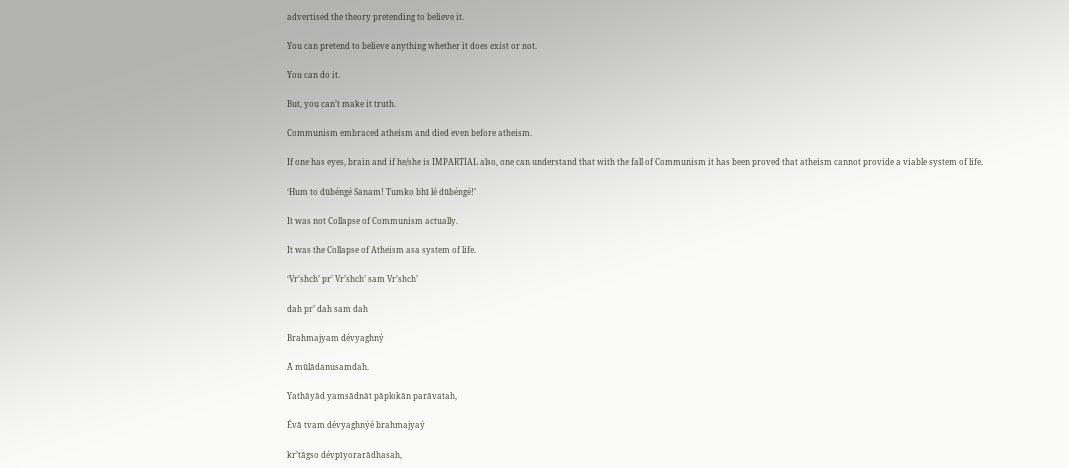advertised the theory pretending to believe it.

You can pretend to believe anything whether it does exist or not.

You can do it.

But, you can’t make it truth.

Communism embraced atheism and died even before atheism.

If one has eyes, brain and if he/she is IMPARTIAL also, one can understand that with the fall of Communism it has been proved that atheism cannot provide a viable system of life.

‘Hum to dūbéngé Sanam! Tumko bhī lé dūbéngé!’

It was not Collapse of Communism actually.

It was the Collapse of Atheism asa system of life.

‘Vr’shch’ pr’ Vr’shch’ sam Vr’shch’

dah pr’ dah sam dah

Brahmajyam dévyaghný

Ā mūlādanusamdah.

Yathāyād yamsādnāt pāplokān parāvatah,

Évā tvam dévyaghnýé brahmajyaý

kr’tāgso dévpīyorarādhasah,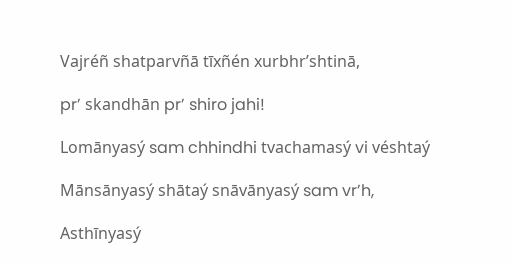Vajréñ shatparvñā tīxñén xurbhr’shtinā,

pr’ skandhān pr’ shiro jahi!

Lomānyasý sam chhindhi tvachamasý vi véshtaý

Mānsānyasý shātaý snāvānyasý sam vr’h,

Asthīnyasý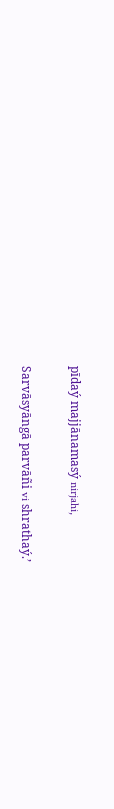pīdaý majjānamasý nirjahi,

Sarvāsyāngā parvāñi vi shrathaý.’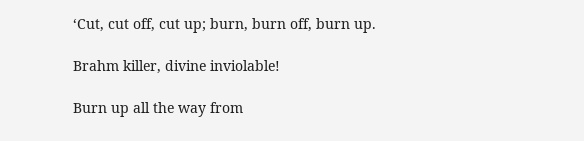‘Cut, cut off, cut up; burn, burn off, burn up.

Brahm killer, divine inviolable!

Burn up all the way from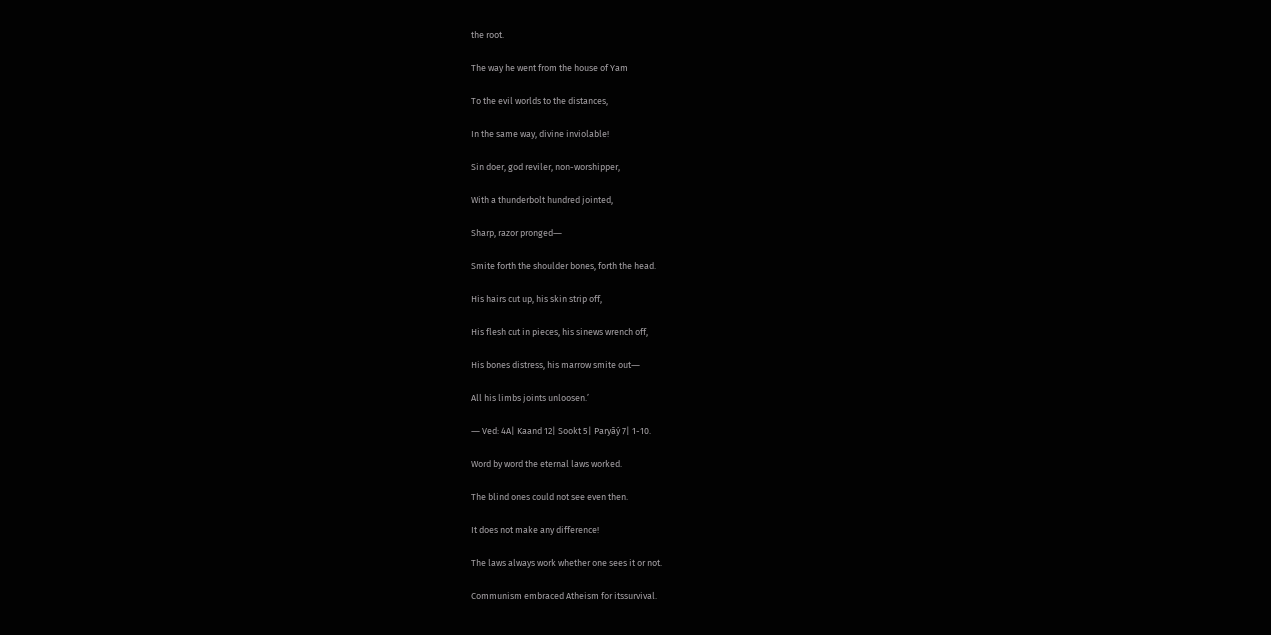the root.

The way he went from the house of Yam

To the evil worlds to the distances,

In the same way, divine inviolable!

Sin doer, god reviler, non-worshipper,

With a thunderbolt hundred jointed,

Sharp, razor pronged―

Smite forth the shoulder bones, forth the head.

His hairs cut up, his skin strip off,

His flesh cut in pieces, his sinews wrench off,

His bones distress, his marrow smite out―

All his limbs joints unloosen.’

― Ved: 4A| Kaand 12| Sookt 5| Paryāý 7| 1-10.

Word by word the eternal laws worked.

The blind ones could not see even then.

It does not make any difference!

The laws always work whether one sees it or not.

Communism embraced Atheism for itssurvival.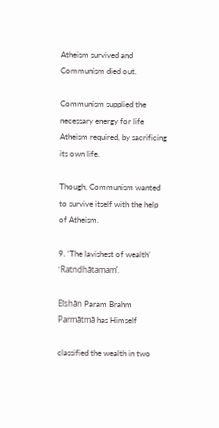Atheism survived and Communism died out.

Communism supplied the necessary energy for life Atheism required, by sacrificing its own life.

Though, Communism wanted to survive itself with the help of Atheism.

9. ‘The lavishest of wealth’ ‘Ratndhātamam’.

Eīshān Param Brahm Parmātmā has Himself

classified the wealth in two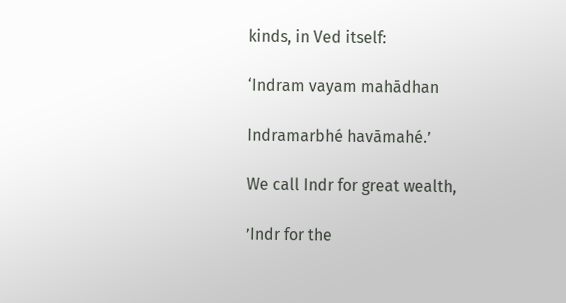kinds, in Ved itself:

‘Indram vayam mahādhan

Indramarbhé havāmahé.’

We call Indr for great wealth,

’Indr for the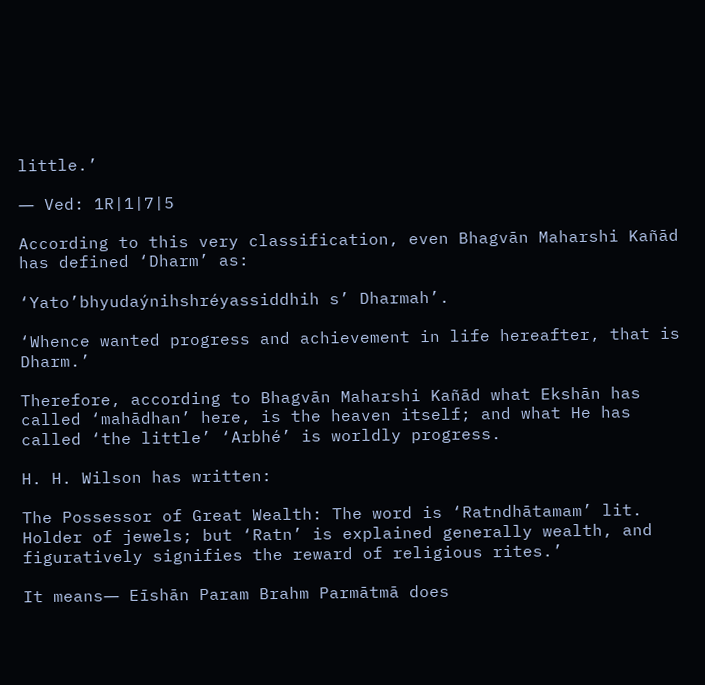little.’

― Ved: 1R|1|7|5

According to this very classification, even Bhagvān Maharshi Kañād has defined ‘Dharm’ as:

‘Yato’bhyudaýnihshréyassiddhih s’ Dharmah’.

‘Whence wanted progress and achievement in life hereafter, that is Dharm.’

Therefore, according to Bhagvān Maharshi Kañād what Ekshān has called ‘mahādhan’ here, is the heaven itself; and what He has called ‘the little’ ‘Arbhé’ is worldly progress.

H. H. Wilson has written:

The Possessor of Great Wealth: The word is ‘Ratndhātamam’ lit. Holder of jewels; but ‘Ratn’ is explained generally wealth, and figuratively signifies the reward of religious rites.’

It means― Eīshān Param Brahm Parmātmā does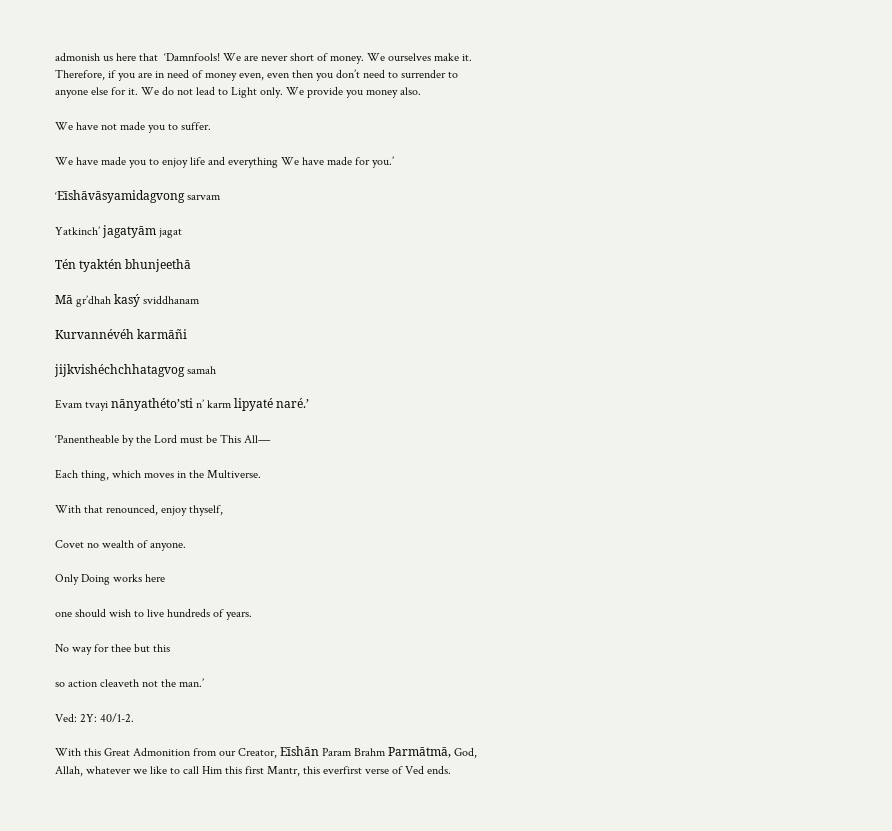admonish us here that  ‘Damnfools! We are never short of money. We ourselves make it. Therefore, if you are in need of money even, even then you don’t need to surrender to anyone else for it. We do not lead to Light only. We provide you money also.

We have not made you to suffer.

We have made you to enjoy life and everything We have made for you.’

‘Eīshāvāsyamidagvong sarvam

Yatkinch’ jagatyām jagat

Tén tyaktén bhunjeethā

Mā gr’dhah kasý sviddhanam

Kurvannévéh karmāñi

jijkvishéchchhatagvog samah

Evam tvayi nānyathéto’sti n’ karm lipyaté naré.’

‘Panentheable by the Lord must be This All―

Each thing, which moves in the Multiverse.

With that renounced, enjoy thyself,

Covet no wealth of anyone.

Only Doing works here

one should wish to live hundreds of years.

No way for thee but this

so action cleaveth not the man.’

Ved: 2Y: 40/1-2.

With this Great Admonition from our Creator, Eīshān Param Brahm Parmātmā, God, Allah, whatever we like to call Him this first Mantr, this everfirst verse of Ved ends.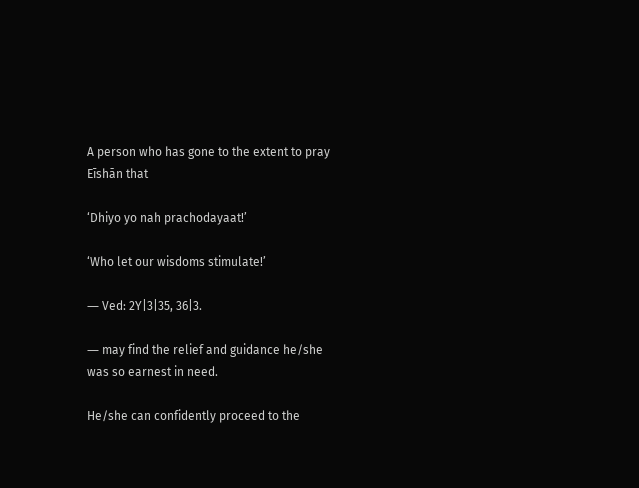A person who has gone to the extent to pray Eīshān that

‘Dhiyo yo nah prachodayaat!’

‘Who let our wisdoms stimulate!’

― Ved: 2Y|3|35, 36|3.

― may find the relief and guidance he/she was so earnest in need.

He/she can confidently proceed to the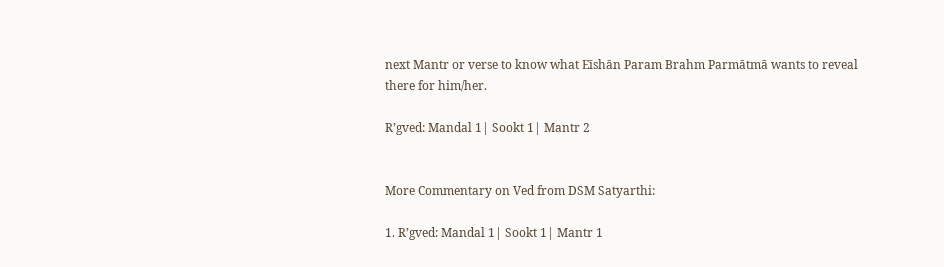next Mantr or verse to know what Eīshān Param Brahm Parmātmā wants to reveal there for him/her.

R’gved: Mandal 1| Sookt 1| Mantr 2


More Commentary on Ved from DSM Satyarthi:

1. R’gved: Mandal 1| Sookt 1| Mantr 1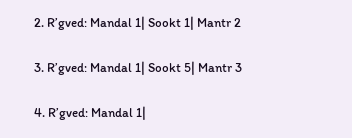2. R’gved: Mandal 1| Sookt 1| Mantr 2

3. R’gved: Mandal 1| Sookt 5| Mantr 3

4. R’gved: Mandal 1|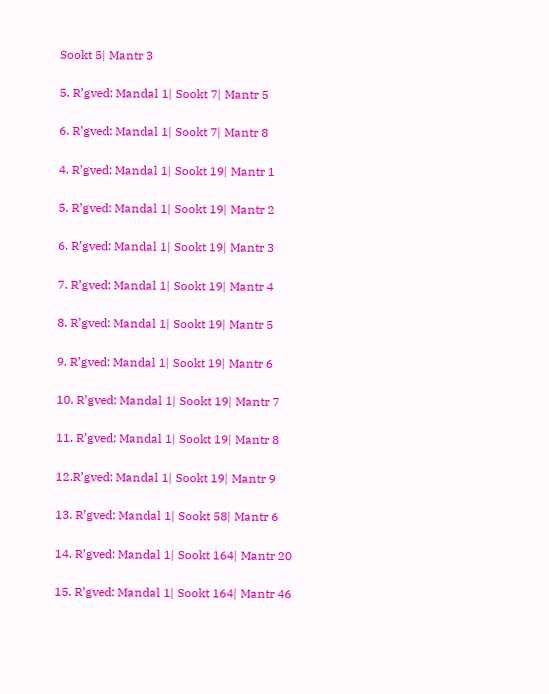Sookt 5| Mantr 3

5. R’gved: Mandal 1| Sookt 7| Mantr 5

6. R’gved: Mandal 1| Sookt 7| Mantr 8

4. R’gved: Mandal 1| Sookt 19| Mantr 1

5. R’gved: Mandal 1| Sookt 19| Mantr 2

6. R’gved: Mandal 1| Sookt 19| Mantr 3

7. R’gved: Mandal 1| Sookt 19| Mantr 4

8. R’gved: Mandal 1| Sookt 19| Mantr 5

9. R’gved: Mandal 1| Sookt 19| Mantr 6

10. R’gved: Mandal 1| Sookt 19| Mantr 7

11. R’gved: Mandal 1| Sookt 19| Mantr 8

12.R’gved: Mandal 1| Sookt 19| Mantr 9

13. R’gved: Mandal 1| Sookt 58| Mantr 6

14. R’gved: Mandal 1| Sookt 164| Mantr 20

15. R’gved: Mandal 1| Sookt 164| Mantr 46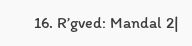16. R’gved: Mandal 2|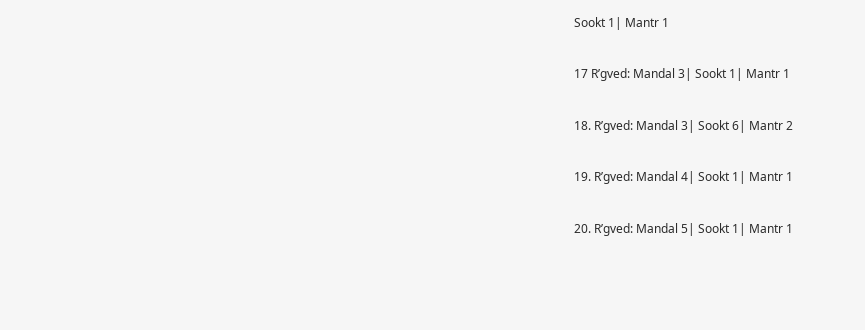Sookt 1| Mantr 1

17 R’gved: Mandal 3| Sookt 1| Mantr 1

18. R’gved: Mandal 3| Sookt 6| Mantr 2

19. R’gved: Mandal 4| Sookt 1| Mantr 1

20. R’gved: Mandal 5| Sookt 1| Mantr 1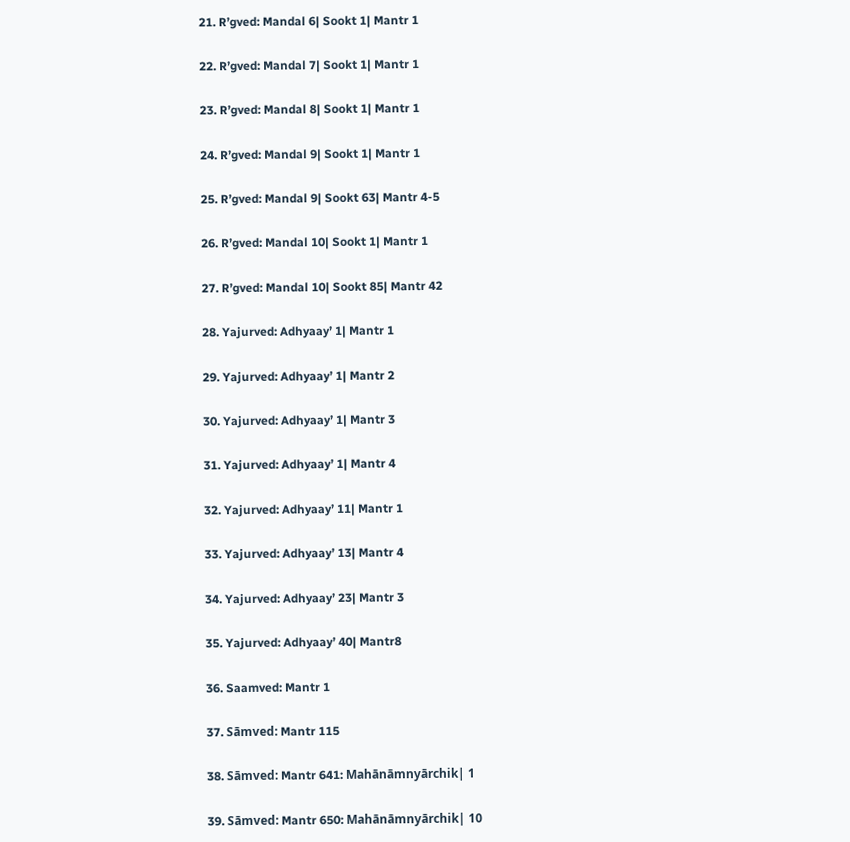21. R’gved: Mandal 6| Sookt 1| Mantr 1

22. R’gved: Mandal 7| Sookt 1| Mantr 1

23. R’gved: Mandal 8| Sookt 1| Mantr 1

24. R’gved: Mandal 9| Sookt 1| Mantr 1

25. R’gved: Mandal 9| Sookt 63| Mantr 4-5

26. R’gved: Mandal 10| Sookt 1| Mantr 1

27. R’gved: Mandal 10| Sookt 85| Mantr 42

28. Yajurved: Adhyaay’ 1| Mantr 1

29. Yajurved: Adhyaay’ 1| Mantr 2

30. Yajurved: Adhyaay’ 1| Mantr 3

31. Yajurved: Adhyaay’ 1| Mantr 4

32. Yajurved: Adhyaay’ 11| Mantr 1

33. Yajurved: Adhyaay’ 13| Mantr 4

34. Yajurved: Adhyaay’ 23| Mantr 3

35. Yajurved: Adhyaay’ 40| Mantr8

36. Saamved: Mantr 1

37. Sāmved: Mantr 115

38. Sāmved: Mantr 641: Mahānāmnyārchik| 1

39. Sāmved: Mantr 650: Mahānāmnyārchik| 10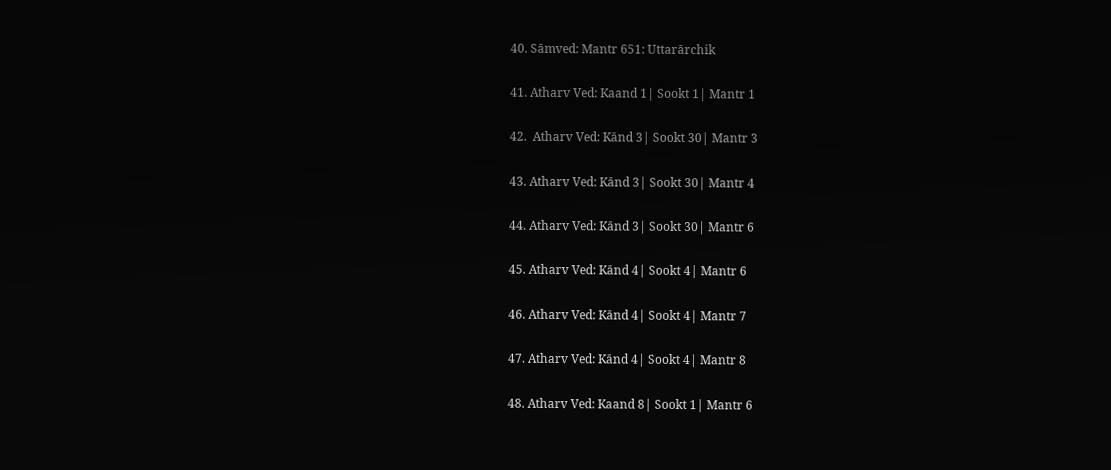40. Sāmved: Mantr 651: Uttarārchik

41. Atharv Ved: Kaand 1| Sookt 1| Mantr 1

42.  Atharv Ved: Kānd 3| Sookt 30| Mantr 3

43. Atharv Ved: Kānd 3| Sookt 30| Mantr 4

44. Atharv Ved: Kānd 3| Sookt 30| Mantr 6

45. Atharv Ved: Kānd 4| Sookt 4| Mantr 6

46. Atharv Ved: Kānd 4| Sookt 4| Mantr 7

47. Atharv Ved: Kānd 4| Sookt 4| Mantr 8

48. Atharv Ved: Kaand 8| Sookt 1| Mantr 6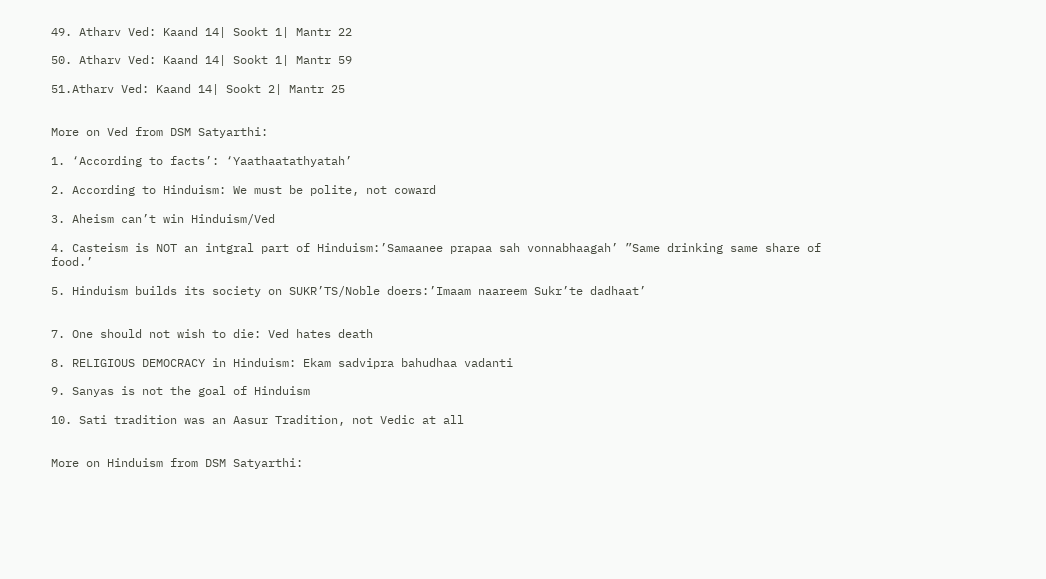49. Atharv Ved: Kaand 14| Sookt 1| Mantr 22

50. Atharv Ved: Kaand 14| Sookt 1| Mantr 59

51.Atharv Ved: Kaand 14| Sookt 2| Mantr 25


More on Ved from DSM Satyarthi:

1. ‘According to facts’: ‘Yaathaatathyatah’

2. According to Hinduism: We must be polite, not coward

3. Aheism can’t win Hinduism/Ved

4. Casteism is NOT an intgral part of Hinduism:’Samaanee prapaa sah vonnabhaagah’ ”Same drinking same share of food.’

5. Hinduism builds its society on SUKR’TS/Noble doers:’Imaam naareem Sukr’te dadhaat’


7. One should not wish to die: Ved hates death

8. RELIGIOUS DEMOCRACY in Hinduism: Ekam sadvipra bahudhaa vadanti

9. Sanyas is not the goal of Hinduism

10. Sati tradition was an Aasur Tradition, not Vedic at all


More on Hinduism from DSM Satyarthi: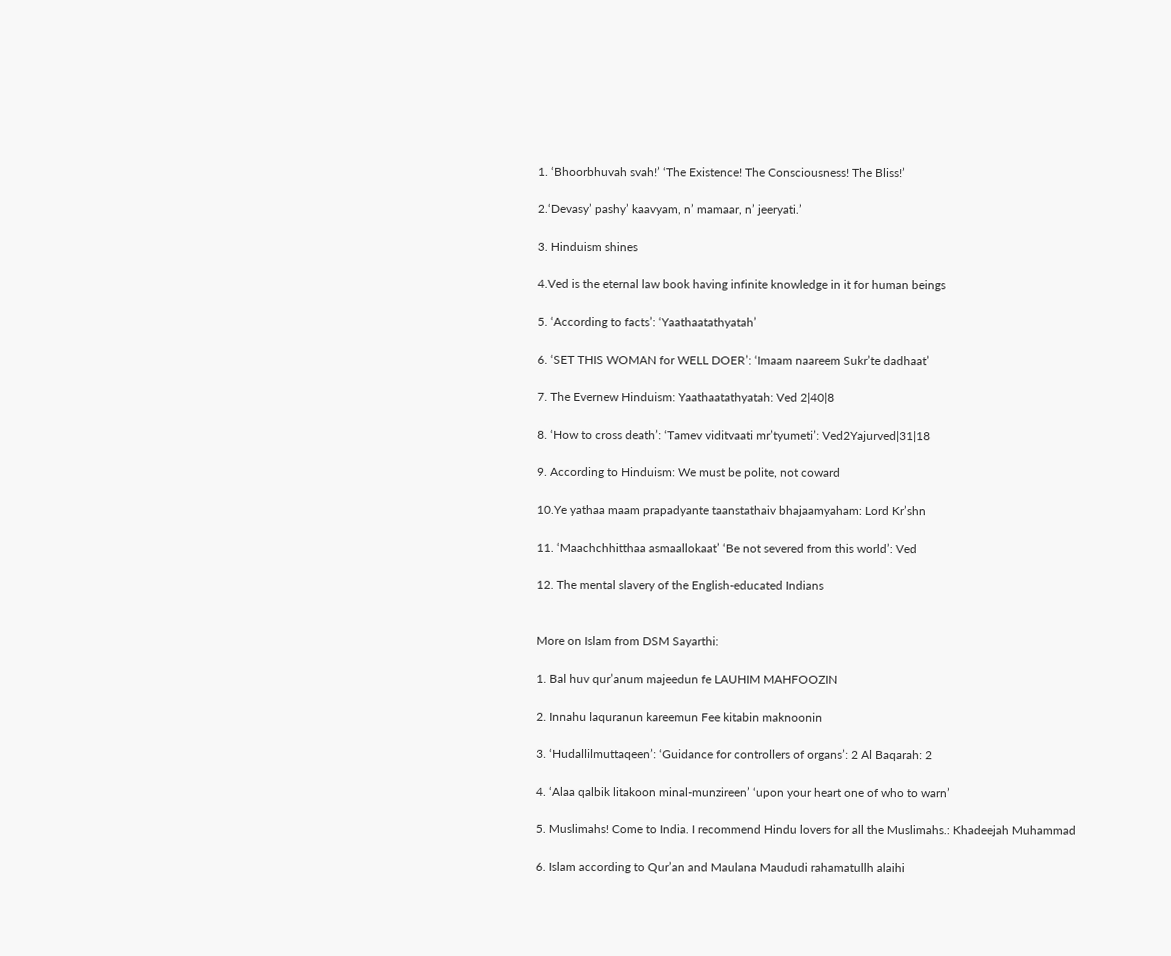1. ‘Bhoorbhuvah svah!’ ‘The Existence! The Consciousness! The Bliss!’

2.‘Devasy’ pashy’ kaavyam, n’ mamaar, n’ jeeryati.’

3. Hinduism shines

4.Ved is the eternal law book having infinite knowledge in it for human beings

5. ‘According to facts’: ‘Yaathaatathyatah’

6. ‘SET THIS WOMAN for WELL DOER’: ‘Imaam naareem Sukr’te dadhaat’

7. The Evernew Hinduism: Yaathaatathyatah: Ved 2|40|8

8. ‘How to cross death’: ‘Tamev viditvaati mr’tyumeti’: Ved2Yajurved|31|18

9. According to Hinduism: We must be polite, not coward

10.Ye yathaa maam prapadyante taanstathaiv bhajaamyaham: Lord Kr’shn

11. ‘Maachchhitthaa asmaallokaat’ ‘Be not severed from this world’: Ved

12. The mental slavery of the English-educated Indians


More on Islam from DSM Sayarthi:

1. Bal huv qur’anum majeedun fe LAUHIM MAHFOOZIN

2. Innahu laquranun kareemun Fee kitabin maknoonin

3. ‘Hudallilmuttaqeen’: ‘Guidance for controllers of organs’: 2 Al Baqarah: 2

4. ‘Alaa qalbik litakoon minal-munzireen’ ‘upon your heart one of who to warn’

5. Muslimahs! Come to India. I recommend Hindu lovers for all the Muslimahs.: Khadeejah Muhammad

6. Islam according to Qur’an and Maulana Maududi rahamatullh alaihi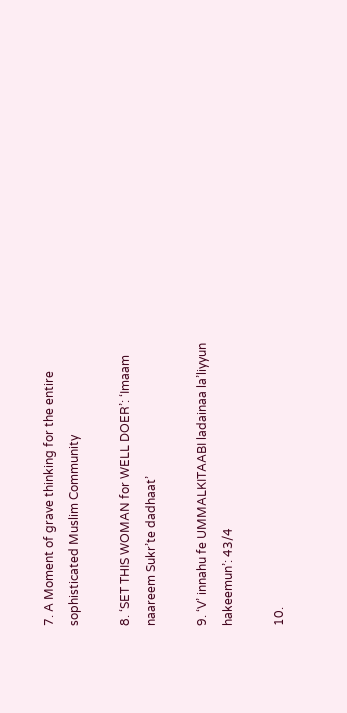7. A Moment of grave thinking for the entire sophisticated Muslim Community

8. ‘SET THIS WOMAN for WELL DOER’: ‘Imaam naareem Sukr’te dadhaat’

9. ‘V’ innahu fe UMMALKITAABI ladainaa la’liyyun hakeemun’: 43/4

10.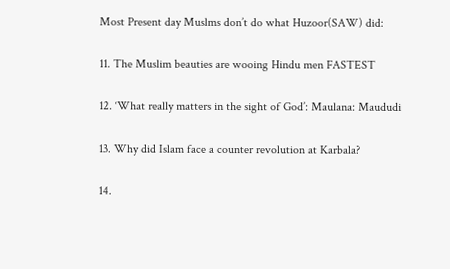Most Present day Muslms don’t do what Huzoor(SAW) did:

11. The Muslim beauties are wooing Hindu men FASTEST

12. ‘What really matters in the sight of God’: Maulana: Maududi

13. Why did Islam face a counter revolution at Karbala?

14.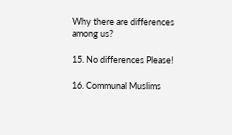Why there are differences among us?

15. No differences Please!

16. Communal Muslims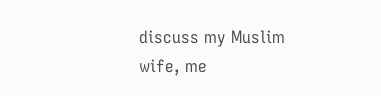discuss my Muslim wife, me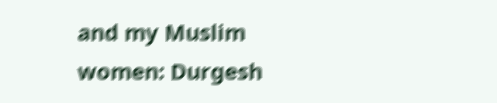and my Muslim women: Durgesh